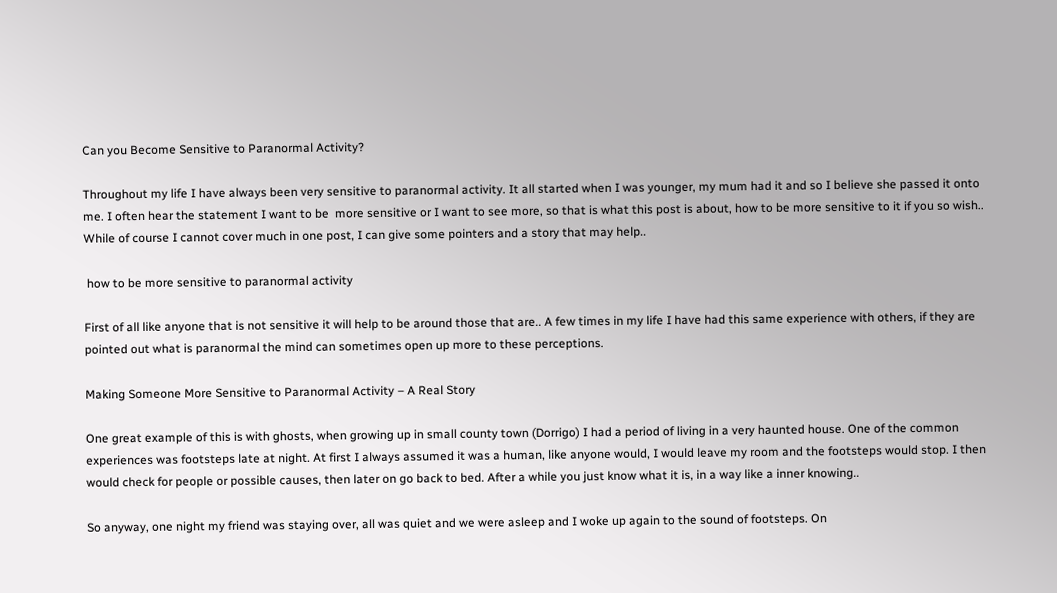Can you Become Sensitive to Paranormal Activity?

Throughout my life I have always been very sensitive to paranormal activity. It all started when I was younger, my mum had it and so I believe she passed it onto me. I often hear the statement I want to be  more sensitive or I want to see more, so that is what this post is about, how to be more sensitive to it if you so wish.. While of course I cannot cover much in one post, I can give some pointers and a story that may help..

 how to be more sensitive to paranormal activity

First of all like anyone that is not sensitive it will help to be around those that are.. A few times in my life I have had this same experience with others, if they are pointed out what is paranormal the mind can sometimes open up more to these perceptions.

Making Someone More Sensitive to Paranormal Activity – A Real Story

One great example of this is with ghosts, when growing up in small county town (Dorrigo) I had a period of living in a very haunted house. One of the common experiences was footsteps late at night. At first I always assumed it was a human, like anyone would, I would leave my room and the footsteps would stop. I then would check for people or possible causes, then later on go back to bed. After a while you just know what it is, in a way like a inner knowing..

So anyway, one night my friend was staying over, all was quiet and we were asleep and I woke up again to the sound of footsteps. On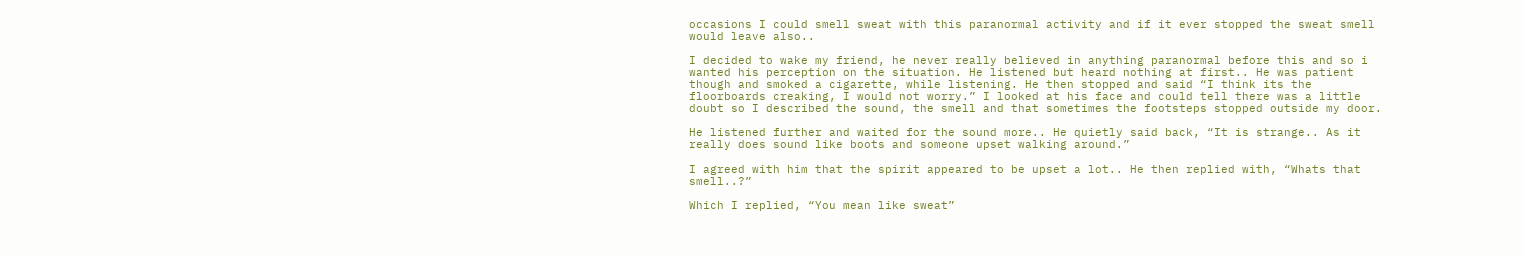occasions I could smell sweat with this paranormal activity and if it ever stopped the sweat smell would leave also..

I decided to wake my friend, he never really believed in anything paranormal before this and so i wanted his perception on the situation. He listened but heard nothing at first.. He was patient though and smoked a cigarette, while listening. He then stopped and said “I think its the floorboards creaking, I would not worry.” I looked at his face and could tell there was a little doubt so I described the sound, the smell and that sometimes the footsteps stopped outside my door.

He listened further and waited for the sound more.. He quietly said back, “It is strange.. As it really does sound like boots and someone upset walking around.”

I agreed with him that the spirit appeared to be upset a lot.. He then replied with, “Whats that smell..?”

Which I replied, “You mean like sweat”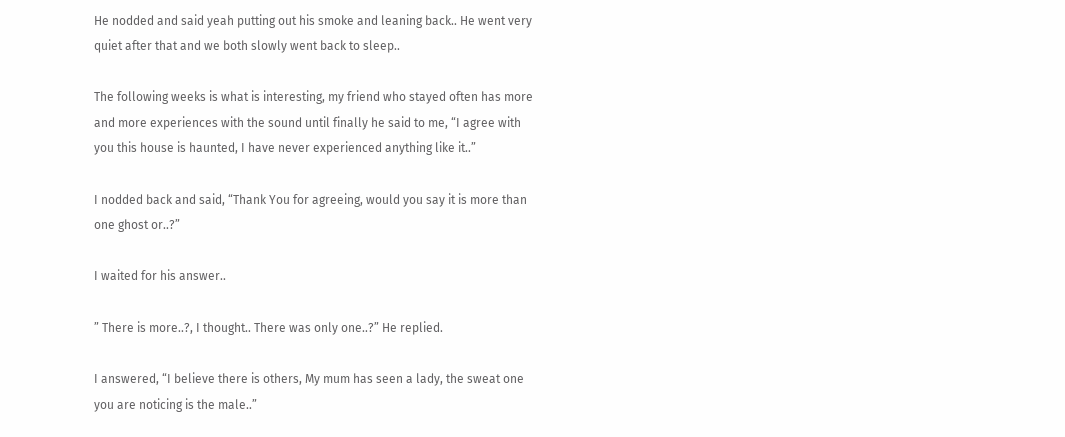He nodded and said yeah putting out his smoke and leaning back.. He went very quiet after that and we both slowly went back to sleep..

The following weeks is what is interesting, my friend who stayed often has more and more experiences with the sound until finally he said to me, “I agree with you this house is haunted, I have never experienced anything like it..”

I nodded back and said, “Thank You for agreeing, would you say it is more than one ghost or..?”

I waited for his answer..

” There is more..?, I thought.. There was only one..?” He replied.

I answered, “I believe there is others, My mum has seen a lady, the sweat one you are noticing is the male..”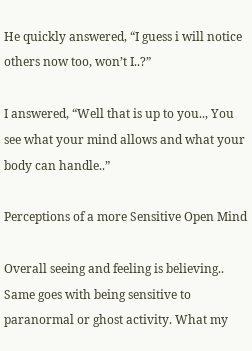He quickly answered, “I guess i will notice others now too, won’t I..?”

I answered, “Well that is up to you.., You see what your mind allows and what your body can handle..”

Perceptions of a more Sensitive Open Mind

Overall seeing and feeling is believing.. Same goes with being sensitive to paranormal or ghost activity. What my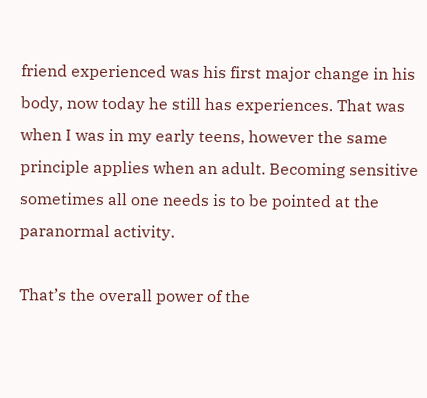friend experienced was his first major change in his body, now today he still has experiences. That was when I was in my early teens, however the same principle applies when an adult. Becoming sensitive sometimes all one needs is to be pointed at the paranormal activity.

That’s the overall power of the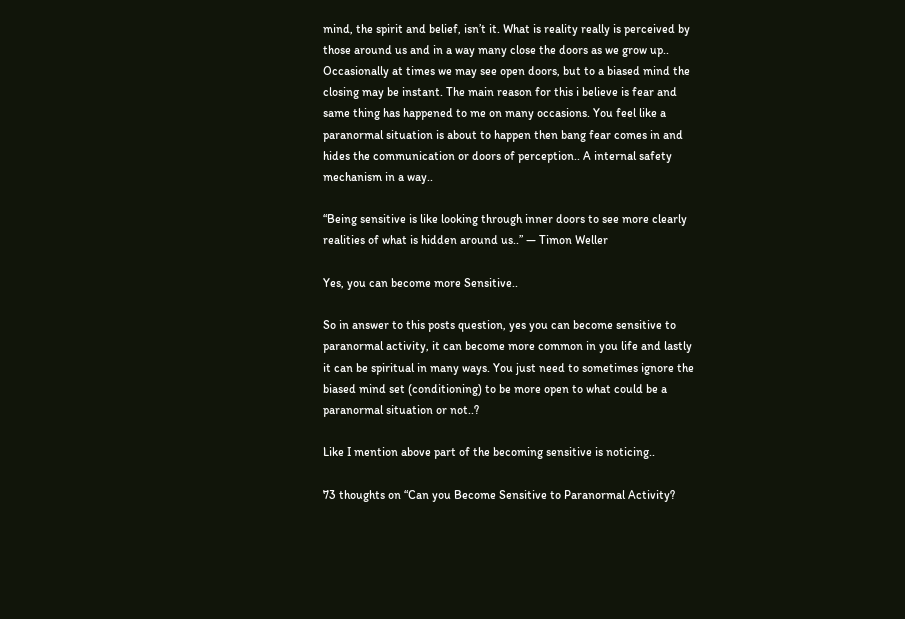mind, the spirit and belief, isn’t it. What is reality really is perceived by those around us and in a way many close the doors as we grow up.. Occasionally at times we may see open doors, but to a biased mind the closing may be instant. The main reason for this i believe is fear and same thing has happened to me on many occasions. You feel like a paranormal situation is about to happen then bang fear comes in and hides the communication or doors of perception.. A internal safety mechanism in a way..

“Being sensitive is like looking through inner doors to see more clearly realities of what is hidden around us..” — Timon Weller

Yes, you can become more Sensitive..

So in answer to this posts question, yes you can become sensitive to paranormal activity, it can become more common in you life and lastly it can be spiritual in many ways. You just need to sometimes ignore the biased mind set (conditioning) to be more open to what could be a paranormal situation or not..?

Like I mention above part of the becoming sensitive is noticing..

73 thoughts on “Can you Become Sensitive to Paranormal Activity?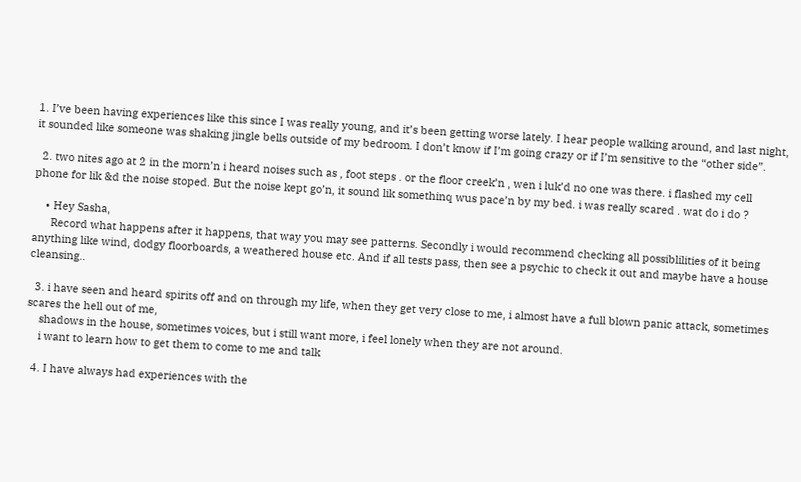1. I’ve been having experiences like this since I was really young, and it’s been getting worse lately. I hear people walking around, and last night, it sounded like someone was shaking jingle bells outside of my bedroom. I don’t know if I’m going crazy or if I’m sensitive to the “other side”.

  2. two nites ago at 2 in the morn’n i heard noises such as , foot steps . or the floor creek’n , wen i luk’d no one was there. i flashed my cell phone for lik &d the noise stoped. But the noise kept go’n, it sound lik somethinq wus pace’n by my bed. i was really scared . wat do i do ?

    • Hey Sasha,
      Record what happens after it happens, that way you may see patterns. Secondly i would recommend checking all possiblilities of it being anything like wind, dodgy floorboards, a weathered house etc. And if all tests pass, then see a psychic to check it out and maybe have a house cleansing..

  3. i have seen and heard spirits off and on through my life, when they get very close to me, i almost have a full blown panic attack, sometimes scares the hell out of me,
    shadows in the house, sometimes voices, but i still want more, i feel lonely when they are not around.
    i want to learn how to get them to come to me and talk

  4. I have always had experiences with the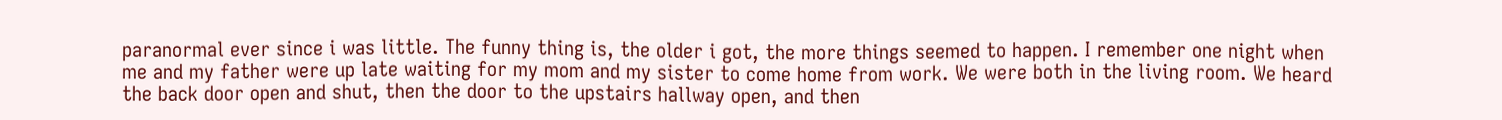paranormal ever since i was little. The funny thing is, the older i got, the more things seemed to happen. I remember one night when me and my father were up late waiting for my mom and my sister to come home from work. We were both in the living room. We heard the back door open and shut, then the door to the upstairs hallway open, and then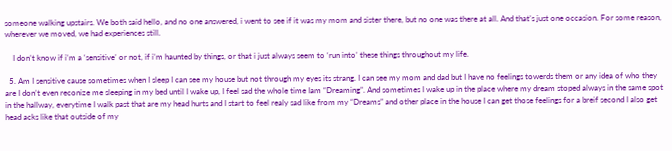someone walking upstairs. We both said hello, and no one answered, i went to see if it was my mom and sister there, but no one was there at all. And that’s just one occasion. For some reason, wherever we moved, we had experiences still.

    I don’t know if i’m a ‘sensitive’ or not, if i’m haunted by things, or that i just always seem to ‘run into’ these things throughout my life.

  5. Am I sensitive cause sometimes when I sleep I can see my house but not through my eyes its strang. I can see my mom and dad but I have no feelings towerds them or any idea of who they are I don’t even reconize me sleeping in my bed until I wake up, I feel sad the whole time Iam “Dreaming”. And sometimes I wake up in the place where my dream stoped always in the same spot in the hallway, everytime I walk past that are my head hurts and I start to feel realy sad like from my “Dreams” and other place in the house I can get those feelings for a breif second I also get head acks like that outside of my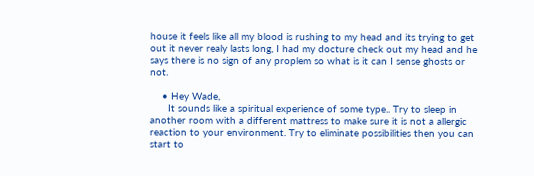house it feels like all my blood is rushing to my head and its trying to get out it never realy lasts long, I had my docture check out my head and he says there is no sign of any proplem so what is it can I sense ghosts or not.

    • Hey Wade,
      It sounds like a spiritual experience of some type.. Try to sleep in another room with a different mattress to make sure it is not a allergic reaction to your environment. Try to eliminate possibilities then you can start to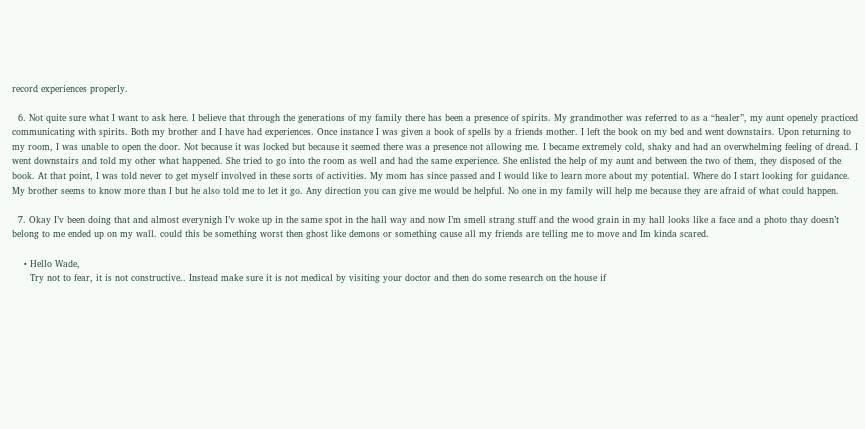record experiences properly.

  6. Not quite sure what I want to ask here. I believe that through the generations of my family there has been a presence of spirits. My grandmother was referred to as a “healer”, my aunt openely practiced communicating with spirits. Both my brother and I have had experiences. Once instance I was given a book of spells by a friends mother. I left the book on my bed and went downstairs. Upon returning to my room, I was unable to open the door. Not because it was locked but because it seemed there was a presence not allowing me. I became extremely cold, shaky and had an overwhelming feeling of dread. I went downstairs and told my other what happened. She tried to go into the room as well and had the same experience. She enlisted the help of my aunt and between the two of them, they disposed of the book. At that point, I was told never to get myself involved in these sorts of activities. My mom has since passed and I would like to learn more about my potential. Where do I start looking for guidance. My brother seems to know more than I but he also told me to let it go. Any direction you can give me would be helpful. No one in my family will help me because they are afraid of what could happen.

  7. Okay I’v been doing that and almost everynigh I’v woke up in the same spot in the hall way and now I’m smell strang stuff and the wood grain in my hall looks like a face and a photo thay doesn’t belong to me ended up on my wall. could this be something worst then ghost like demons or something cause all my friends are telling me to move and Im kinda scared.

    • Hello Wade,
      Try not to fear, it is not constructive.. Instead make sure it is not medical by visiting your doctor and then do some research on the house if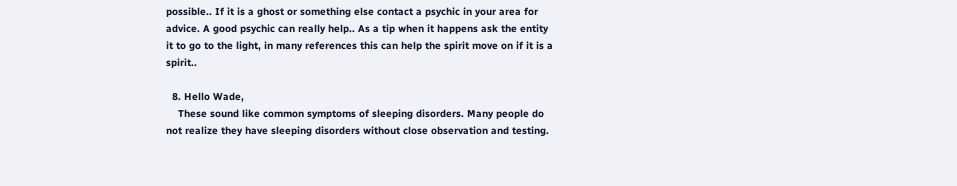possible.. If it is a ghost or something else contact a psychic in your area for advice. A good psychic can really help.. As a tip when it happens ask the entity it to go to the light, in many references this can help the spirit move on if it is a spirit..

  8. Hello Wade,
    These sound like common symptoms of sleeping disorders. Many people do not realize they have sleeping disorders without close observation and testing.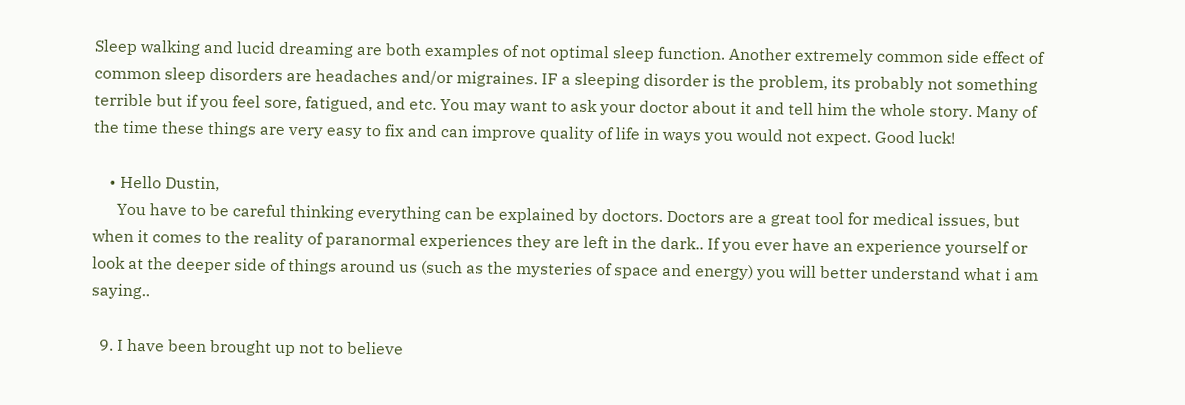Sleep walking and lucid dreaming are both examples of not optimal sleep function. Another extremely common side effect of common sleep disorders are headaches and/or migraines. IF a sleeping disorder is the problem, its probably not something terrible but if you feel sore, fatigued, and etc. You may want to ask your doctor about it and tell him the whole story. Many of the time these things are very easy to fix and can improve quality of life in ways you would not expect. Good luck!

    • Hello Dustin,
      You have to be careful thinking everything can be explained by doctors. Doctors are a great tool for medical issues, but when it comes to the reality of paranormal experiences they are left in the dark.. If you ever have an experience yourself or look at the deeper side of things around us (such as the mysteries of space and energy) you will better understand what i am saying..

  9. I have been brought up not to believe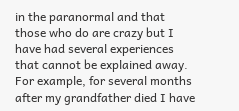in the paranormal and that those who do are crazy but I have had several experiences that cannot be explained away. For example, for several months after my grandfather died I have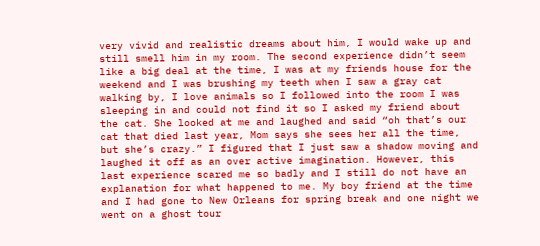very vivid and realistic dreams about him, I would wake up and still smell him in my room. The second experience didn’t seem like a big deal at the time, I was at my friends house for the weekend and I was brushing my teeth when I saw a gray cat walking by, I love animals so I followed into the room I was sleeping in and could not find it so I asked my friend about the cat. She looked at me and laughed and said “oh that’s our cat that died last year, Mom says she sees her all the time, but she’s crazy.” I figured that I just saw a shadow moving and laughed it off as an over active imagination. However, this last experience scared me so badly and I still do not have an explanation for what happened to me. My boy friend at the time and I had gone to New Orleans for spring break and one night we went on a ghost tour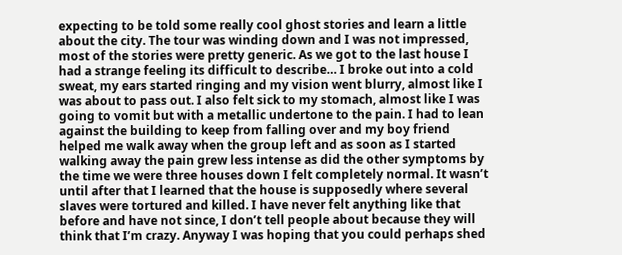expecting to be told some really cool ghost stories and learn a little about the city. The tour was winding down and I was not impressed, most of the stories were pretty generic. As we got to the last house I had a strange feeling its difficult to describe… I broke out into a cold sweat, my ears started ringing and my vision went blurry, almost like I was about to pass out. I also felt sick to my stomach, almost like I was going to vomit but with a metallic undertone to the pain. I had to lean against the building to keep from falling over and my boy friend helped me walk away when the group left and as soon as I started walking away the pain grew less intense as did the other symptoms by the time we were three houses down I felt completely normal. It wasn’t until after that I learned that the house is supposedly where several slaves were tortured and killed. I have never felt anything like that before and have not since, I don’t tell people about because they will think that I’m crazy. Anyway I was hoping that you could perhaps shed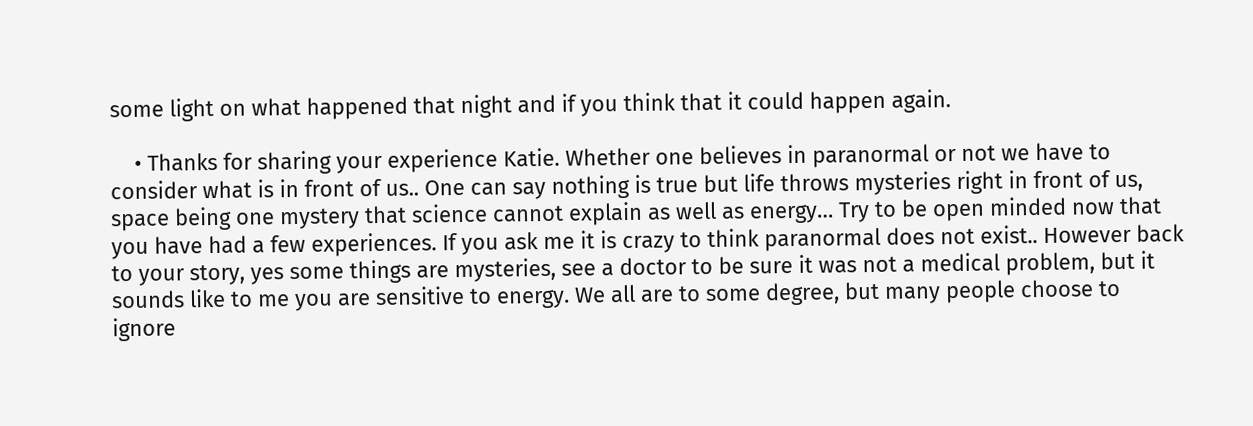some light on what happened that night and if you think that it could happen again.

    • Thanks for sharing your experience Katie. Whether one believes in paranormal or not we have to consider what is in front of us.. One can say nothing is true but life throws mysteries right in front of us, space being one mystery that science cannot explain as well as energy… Try to be open minded now that you have had a few experiences. If you ask me it is crazy to think paranormal does not exist.. However back to your story, yes some things are mysteries, see a doctor to be sure it was not a medical problem, but it sounds like to me you are sensitive to energy. We all are to some degree, but many people choose to ignore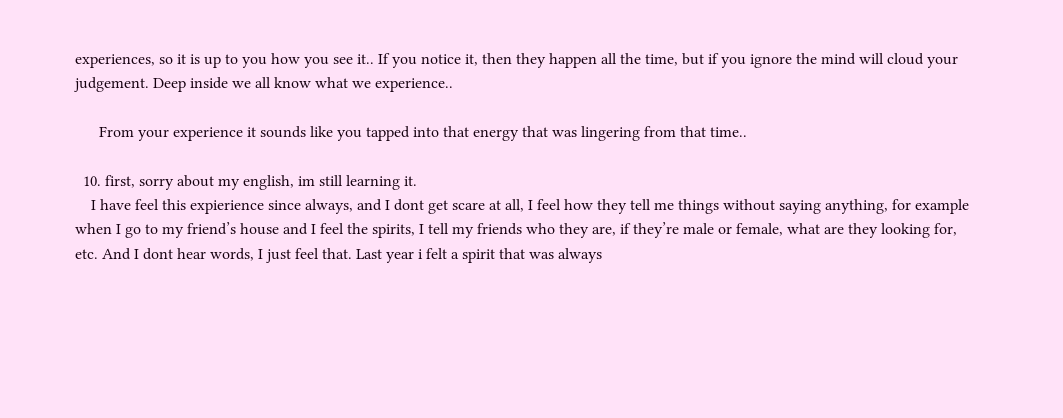experiences, so it is up to you how you see it.. If you notice it, then they happen all the time, but if you ignore the mind will cloud your judgement. Deep inside we all know what we experience..

      From your experience it sounds like you tapped into that energy that was lingering from that time..

  10. first, sorry about my english, im still learning it.
    I have feel this expierience since always, and I dont get scare at all, I feel how they tell me things without saying anything, for example when I go to my friend’s house and I feel the spirits, I tell my friends who they are, if they’re male or female, what are they looking for, etc. And I dont hear words, I just feel that. Last year i felt a spirit that was always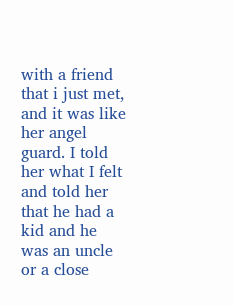with a friend that i just met, and it was like her angel guard. I told her what I felt and told her that he had a kid and he was an uncle or a close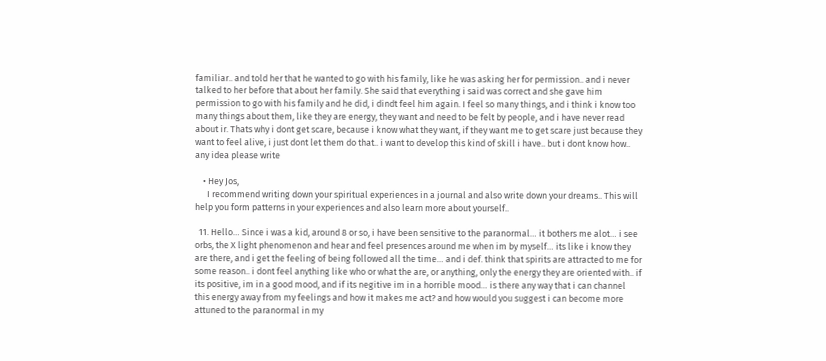familiar.. and told her that he wanted to go with his family, like he was asking her for permission.. and i never talked to her before that about her family. She said that everything i said was correct and she gave him permission to go with his family and he did, i dindt feel him again. I feel so many things, and i think i know too many things about them, like they are energy, they want and need to be felt by people, and i have never read about ir. Thats why i dont get scare, because i know what they want, if they want me to get scare just because they want to feel alive, i just dont let them do that.. i want to develop this kind of skill i have.. but i dont know how.. any idea please write

    • Hey Jos,
      I recommend writing down your spiritual experiences in a journal and also write down your dreams.. This will help you form patterns in your experiences and also learn more about yourself..

  11. Hello… Since i was a kid, around 8 or so, i have been sensitive to the paranormal… it bothers me alot… i see orbs, the X light phenomenon and hear and feel presences around me when im by myself… its like i know they are there, and i get the feeling of being followed all the time… and i def. think that spirits are attracted to me for some reason.. i dont feel anything like who or what the are, or anything, only the energy they are oriented with.. if its positive, im in a good mood, and if its negitive im in a horrible mood… is there any way that i can channel this energy away from my feelings and how it makes me act? and how would you suggest i can become more attuned to the paranormal in my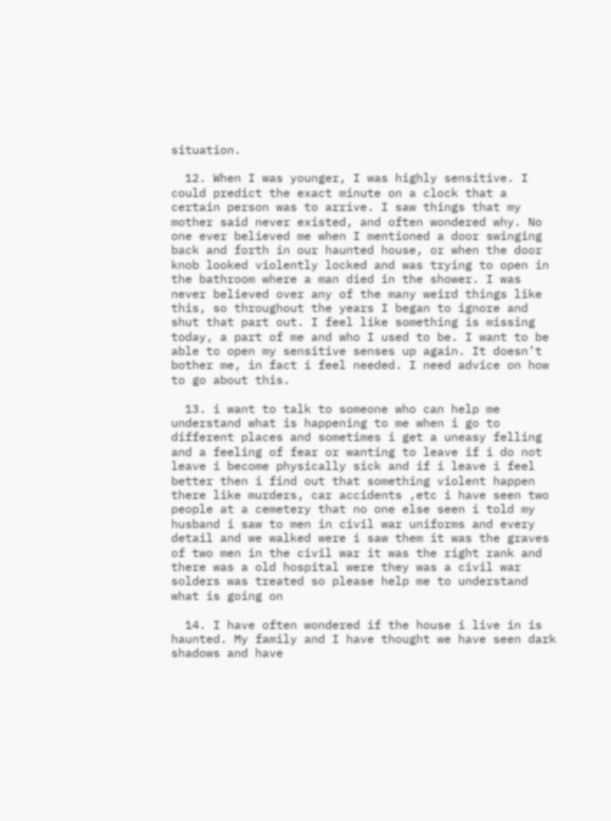situation.

  12. When I was younger, I was highly sensitive. I could predict the exact minute on a clock that a certain person was to arrive. I saw things that my mother said never existed, and often wondered why. No one ever believed me when I mentioned a door swinging back and forth in our haunted house, or when the door knob looked violently locked and was trying to open in the bathroom where a man died in the shower. I was never believed over any of the many weird things like this, so throughout the years I began to ignore and shut that part out. I feel like something is missing today, a part of me and who I used to be. I want to be able to open my sensitive senses up again. It doesn’t bother me, in fact i feel needed. I need advice on how to go about this.

  13. i want to talk to someone who can help me understand what is happening to me when i go to different places and sometimes i get a uneasy felling and a feeling of fear or wanting to leave if i do not leave i become physically sick and if i leave i feel better then i find out that something violent happen there like murders, car accidents ,etc i have seen two people at a cemetery that no one else seen i told my husband i saw to men in civil war uniforms and every detail and we walked were i saw them it was the graves of two men in the civil war it was the right rank and there was a old hospital were they was a civil war solders was treated so please help me to understand what is going on

  14. I have often wondered if the house i live in is haunted. My family and I have thought we have seen dark shadows and have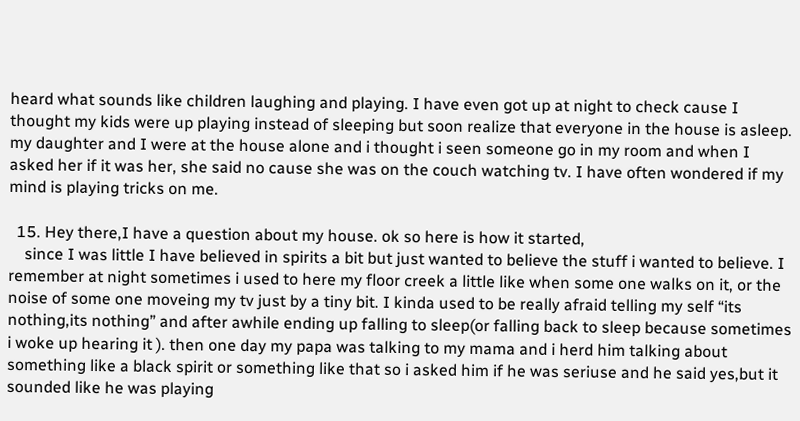heard what sounds like children laughing and playing. I have even got up at night to check cause I thought my kids were up playing instead of sleeping but soon realize that everyone in the house is asleep. my daughter and I were at the house alone and i thought i seen someone go in my room and when I asked her if it was her, she said no cause she was on the couch watching tv. I have often wondered if my mind is playing tricks on me.

  15. Hey there,I have a question about my house. ok so here is how it started,
    since I was little I have believed in spirits a bit but just wanted to believe the stuff i wanted to believe. I remember at night sometimes i used to here my floor creek a little like when some one walks on it, or the noise of some one moveing my tv just by a tiny bit. I kinda used to be really afraid telling my self “its nothing,its nothing” and after awhile ending up falling to sleep(or falling back to sleep because sometimes i woke up hearing it ). then one day my papa was talking to my mama and i herd him talking about something like a black spirit or something like that so i asked him if he was seriuse and he said yes,but it sounded like he was playing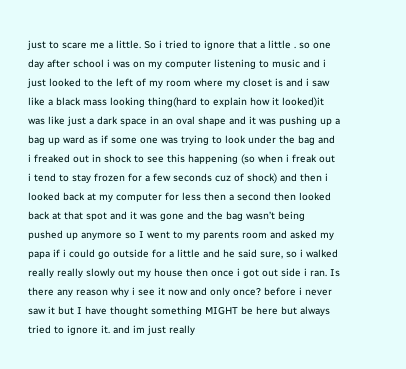just to scare me a little. So i tried to ignore that a little . so one day after school i was on my computer listening to music and i just looked to the left of my room where my closet is and i saw like a black mass looking thing(hard to explain how it looked)it was like just a dark space in an oval shape and it was pushing up a bag up ward as if some one was trying to look under the bag and i freaked out in shock to see this happening (so when i freak out i tend to stay frozen for a few seconds cuz of shock) and then i looked back at my computer for less then a second then looked back at that spot and it was gone and the bag wasn’t being pushed up anymore so I went to my parents room and asked my papa if i could go outside for a little and he said sure, so i walked really really slowly out my house then once i got out side i ran. Is there any reason why i see it now and only once? before i never saw it but I have thought something MIGHT be here but always tried to ignore it. and im just really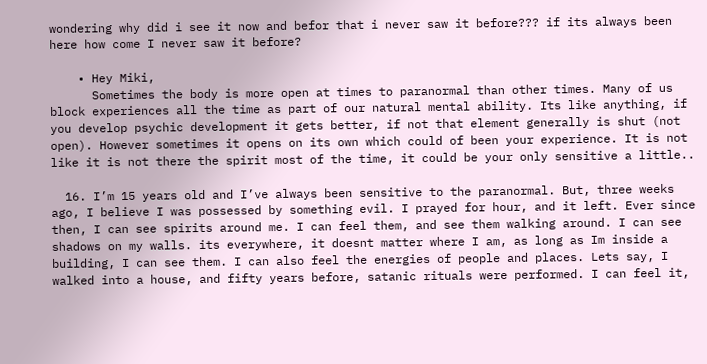wondering why did i see it now and befor that i never saw it before??? if its always been here how come I never saw it before?

    • Hey Miki,
      Sometimes the body is more open at times to paranormal than other times. Many of us block experiences all the time as part of our natural mental ability. Its like anything, if you develop psychic development it gets better, if not that element generally is shut (not open). However sometimes it opens on its own which could of been your experience. It is not like it is not there the spirit most of the time, it could be your only sensitive a little..

  16. I’m 15 years old and I’ve always been sensitive to the paranormal. But, three weeks ago, I believe I was possessed by something evil. I prayed for hour, and it left. Ever since then, I can see spirits around me. I can feel them, and see them walking around. I can see shadows on my walls. its everywhere, it doesnt matter where I am, as long as Im inside a building, I can see them. I can also feel the energies of people and places. Lets say, I walked into a house, and fifty years before, satanic rituals were performed. I can feel it,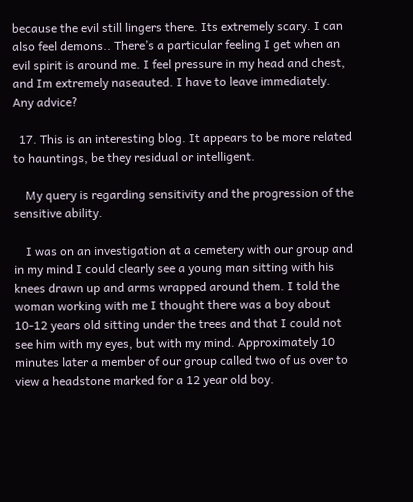because the evil still lingers there. Its extremely scary. I can also feel demons.. There’s a particular feeling I get when an evil spirit is around me. I feel pressure in my head and chest, and Im extremely naseauted. I have to leave immediately. Any advice?

  17. This is an interesting blog. It appears to be more related to hauntings, be they residual or intelligent.

    My query is regarding sensitivity and the progression of the sensitive ability.

    I was on an investigation at a cemetery with our group and in my mind I could clearly see a young man sitting with his knees drawn up and arms wrapped around them. I told the woman working with me I thought there was a boy about 10-12 years old sitting under the trees and that I could not see him with my eyes, but with my mind. Approximately 10 minutes later a member of our group called two of us over to view a headstone marked for a 12 year old boy.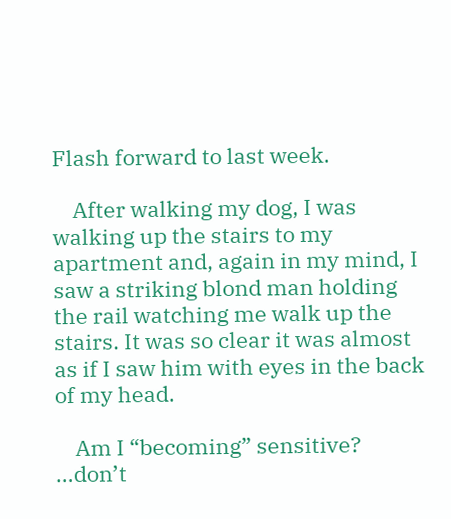Flash forward to last week.

    After walking my dog, I was walking up the stairs to my apartment and, again in my mind, I saw a striking blond man holding the rail watching me walk up the stairs. It was so clear it was almost as if I saw him with eyes in the back of my head.

    Am I “becoming” sensitive? …don’t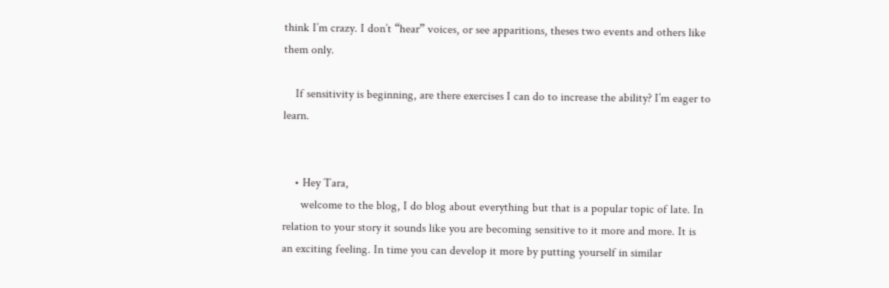think I’m crazy. I don’t “hear” voices, or see apparitions, theses two events and others like them only.

    If sensitivity is beginning, are there exercises I can do to increase the ability? I’m eager to learn.


    • Hey Tara,
      welcome to the blog, I do blog about everything but that is a popular topic of late. In relation to your story it sounds like you are becoming sensitive to it more and more. It is an exciting feeling. In time you can develop it more by putting yourself in similar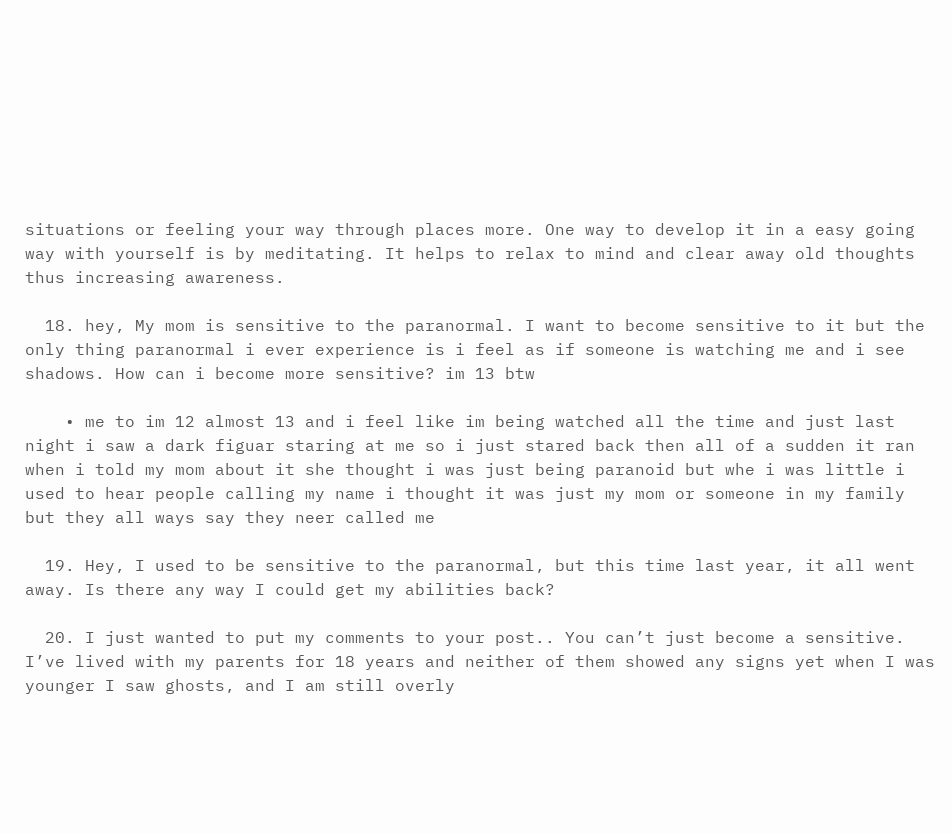situations or feeling your way through places more. One way to develop it in a easy going way with yourself is by meditating. It helps to relax to mind and clear away old thoughts thus increasing awareness.

  18. hey, My mom is sensitive to the paranormal. I want to become sensitive to it but the only thing paranormal i ever experience is i feel as if someone is watching me and i see shadows. How can i become more sensitive? im 13 btw

    • me to im 12 almost 13 and i feel like im being watched all the time and just last night i saw a dark figuar staring at me so i just stared back then all of a sudden it ran when i told my mom about it she thought i was just being paranoid but whe i was little i used to hear people calling my name i thought it was just my mom or someone in my family but they all ways say they neer called me

  19. Hey, I used to be sensitive to the paranormal, but this time last year, it all went away. Is there any way I could get my abilities back?

  20. I just wanted to put my comments to your post.. You can’t just become a sensitive. I’ve lived with my parents for 18 years and neither of them showed any signs yet when I was younger I saw ghosts, and I am still overly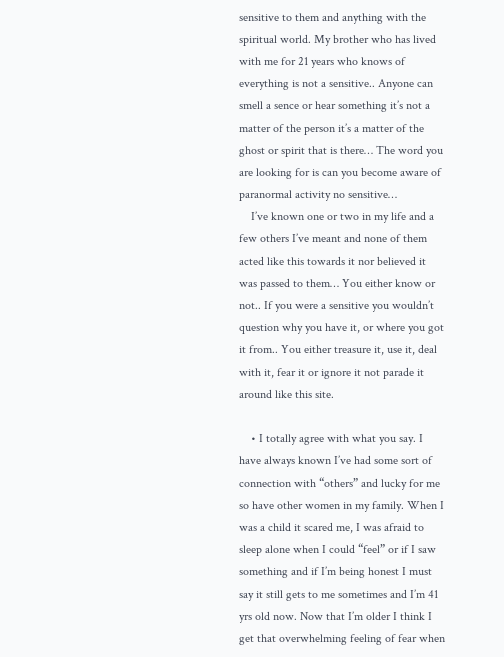sensitive to them and anything with the spiritual world. My brother who has lived with me for 21 years who knows of everything is not a sensitive.. Anyone can smell a sence or hear something it’s not a matter of the person it’s a matter of the ghost or spirit that is there… The word you are looking for is can you become aware of paranormal activity no sensitive…
    I’ve known one or two in my life and a few others I’ve meant and none of them acted like this towards it nor believed it was passed to them… You either know or not.. If you were a sensitive you wouldn’t question why you have it, or where you got it from.. You either treasure it, use it, deal with it, fear it or ignore it not parade it around like this site.

    • I totally agree with what you say. I have always known I’ve had some sort of connection with “others” and lucky for me so have other women in my family. When I was a child it scared me, I was afraid to sleep alone when I could “feel” or if I saw something and if I’m being honest I must say it still gets to me sometimes and I’m 41 yrs old now. Now that I’m older I think I get that overwhelming feeling of fear when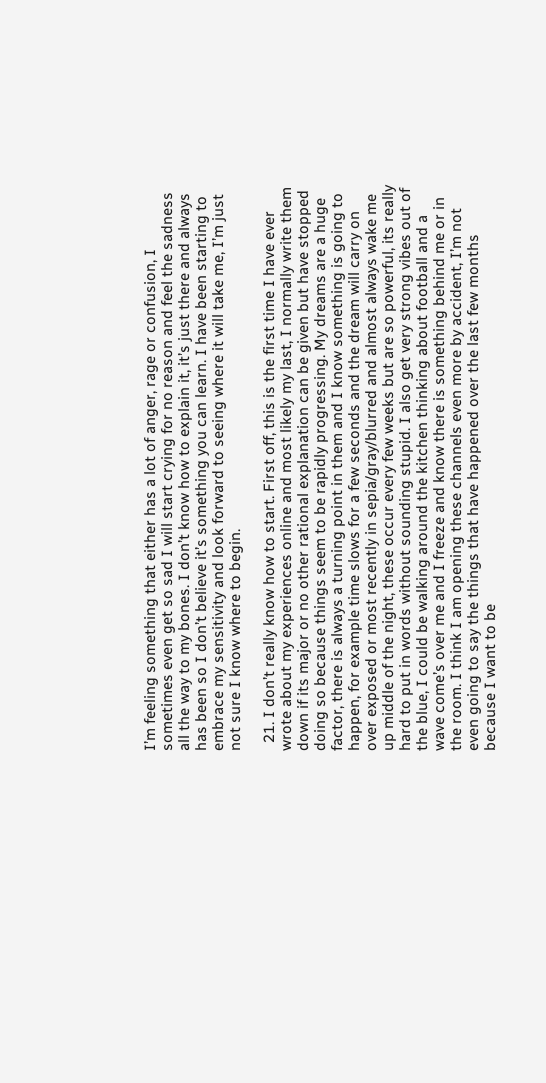I’m feeling something that either has a lot of anger, rage or confusion, I sometimes even get so sad I will start crying for no reason and feel the sadness all the way to my bones. I don’t know how to explain it, it’s just there and always has been so I don’t believe it’s something you can learn. I have been starting to embrace my sensitivity and look forward to seeing where it will take me, I’m just not sure I know where to begin.

  21. I don’t really know how to start. First off, this is the first time I have ever wrote about my experiences online and most likely my last, I normally write them down if its major or no other rational explanation can be given but have stopped doing so because things seem to be rapidly progressing. My dreams are a huge factor, there is always a turning point in them and I know something is going to happen, for example time slows for a few seconds and the dream will carry on over exposed or most recently in sepia/gray/blurred and almost always wake me up middle of the night, these occur every few weeks but are so powerful, its really hard to put in words without sounding stupid. I also get very strong vibes out of the blue, I could be walking around the kitchen thinking about football and a wave come’s over me and I freeze and know there is something behind me or in the room. I think I am opening these channels even more by accident, I’m not even going to say the things that have happened over the last few months because I want to be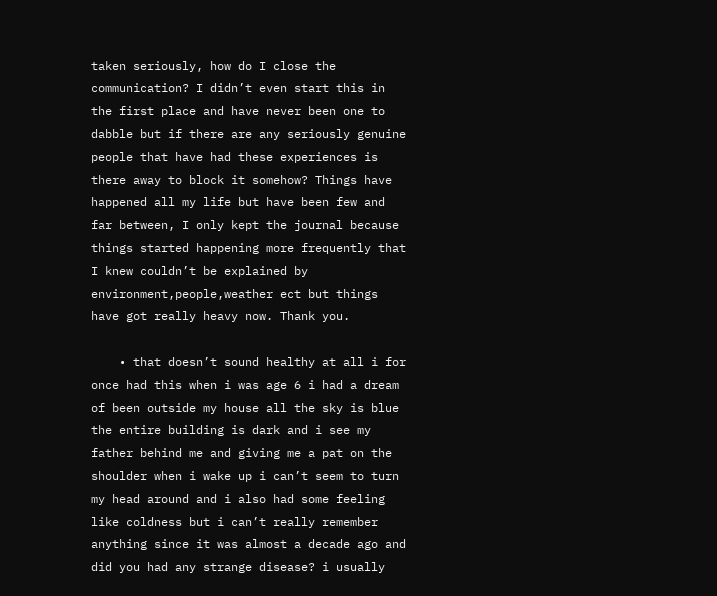taken seriously, how do I close the communication? I didn’t even start this in the first place and have never been one to dabble but if there are any seriously genuine people that have had these experiences is there away to block it somehow? Things have happened all my life but have been few and far between, I only kept the journal because things started happening more frequently that I knew couldn’t be explained by environment,people,weather ect but things have got really heavy now. Thank you.

    • that doesn’t sound healthy at all i for once had this when i was age 6 i had a dream of been outside my house all the sky is blue the entire building is dark and i see my father behind me and giving me a pat on the shoulder when i wake up i can’t seem to turn my head around and i also had some feeling like coldness but i can’t really remember anything since it was almost a decade ago and did you had any strange disease? i usually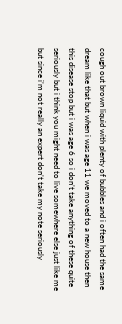cough out brown liquid with plenty of bubbles and i often had the same dream like that but when i was age 11 we moved to a new house then this disease stop but i was age 6 so i don’t take anything of these quite seriously but i think you might need to live somewhere else just like me but since i’m not really an expert don’t take my note seriously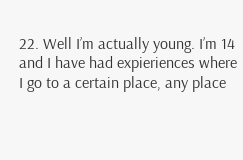22. Well I’m actually young. I’m 14 and I have had expieriences where I go to a certain place, any place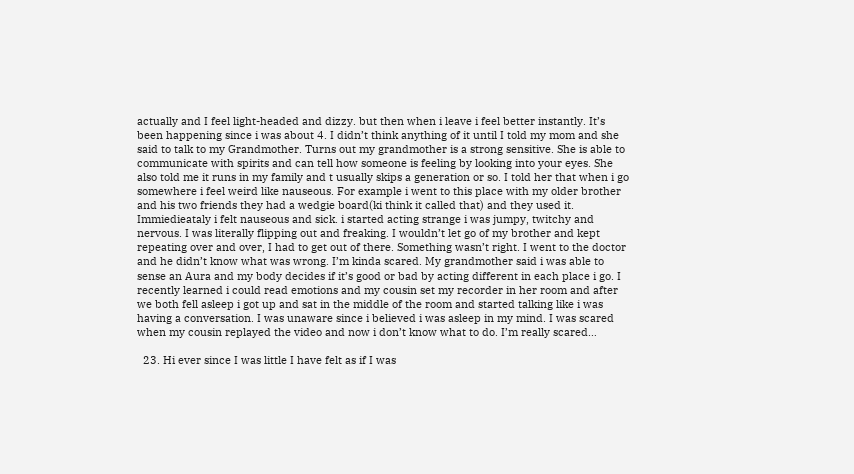actually and I feel light-headed and dizzy. but then when i leave i feel better instantly. It’s been happening since i was about 4. I didn’t think anything of it until I told my mom and she said to talk to my Grandmother. Turns out my grandmother is a strong sensitive. She is able to communicate with spirits and can tell how someone is feeling by looking into your eyes. She also told me it runs in my family and t usually skips a generation or so. I told her that when i go somewhere i feel weird like nauseous. For example i went to this place with my older brother and his two friends they had a wedgie board(ki think it called that) and they used it. Immiedieataly i felt nauseous and sick. i started acting strange i was jumpy, twitchy and nervous. I was literally flipping out and freaking. I wouldn’t let go of my brother and kept repeating over and over, I had to get out of there. Something wasn’t right. I went to the doctor and he didn’t know what was wrong. I’m kinda scared. My grandmother said i was able to sense an Aura and my body decides if it’s good or bad by acting different in each place i go. I recently learned i could read emotions and my cousin set my recorder in her room and after we both fell asleep i got up and sat in the middle of the room and started talking like i was having a conversation. I was unaware since i believed i was asleep in my mind. I was scared when my cousin replayed the video and now i don’t know what to do. I’m really scared…

  23. Hi ever since I was little I have felt as if I was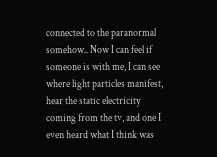connected to the paranormal somehow.. Now I can feel if someone is with me, I can see where light particles manifest, hear the static electricity coming from the tv, and one I even heard what I think was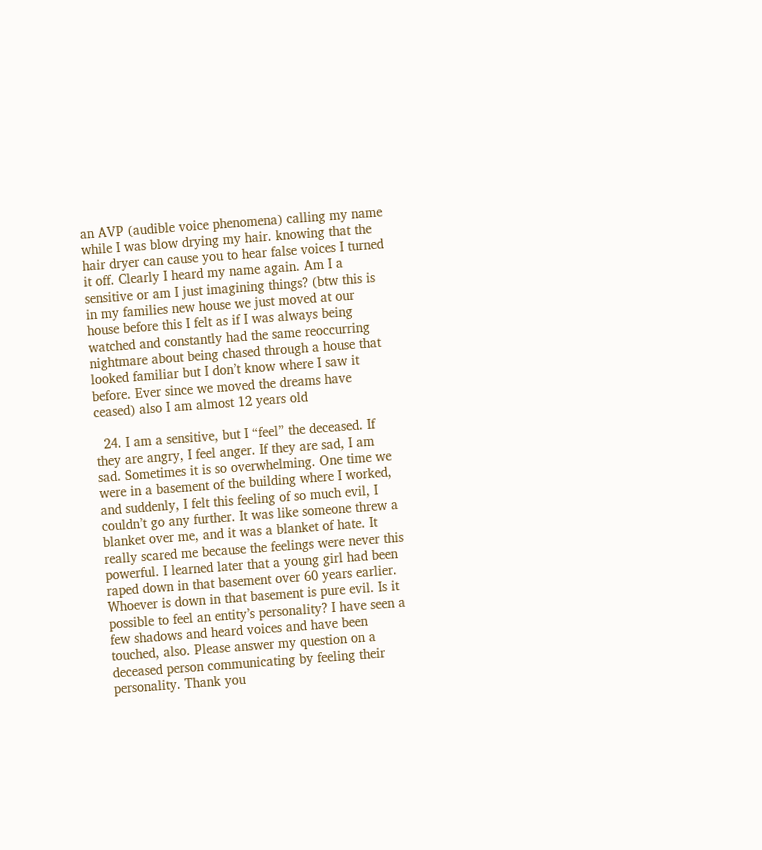an AVP (audible voice phenomena) calling my name while I was blow drying my hair. knowing that the hair dryer can cause you to hear false voices I turned it off. Clearly I heard my name again. Am I a sensitive or am I just imagining things? (btw this is in my families new house we just moved at our house before this I felt as if I was always being watched and constantly had the same reoccurring nightmare about being chased through a house that looked familiar but I don’t know where I saw it before. Ever since we moved the dreams have ceased) also I am almost 12 years old

  24. I am a sensitive, but I “feel” the deceased. If they are angry, I feel anger. If they are sad, I am sad. Sometimes it is so overwhelming. One time we were in a basement of the building where I worked, and suddenly, I felt this feeling of so much evil, I couldn’t go any further. It was like someone threw a blanket over me, and it was a blanket of hate. It really scared me because the feelings were never this powerful. I learned later that a young girl had been raped down in that basement over 60 years earlier. Whoever is down in that basement is pure evil. Is it possible to feel an entity’s personality? I have seen a few shadows and heard voices and have been touched, also. Please answer my question on a deceased person communicating by feeling their personality. Thank you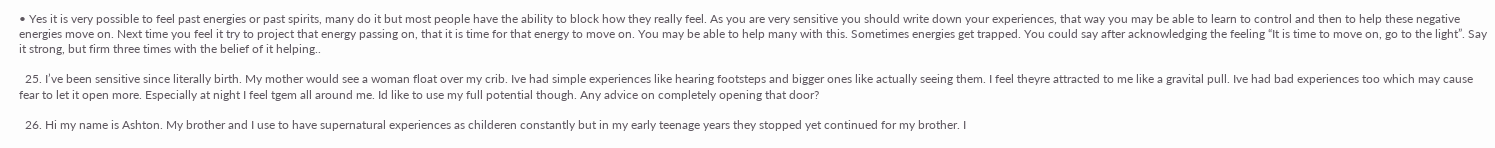• Yes it is very possible to feel past energies or past spirits, many do it but most people have the ability to block how they really feel. As you are very sensitive you should write down your experiences, that way you may be able to learn to control and then to help these negative energies move on. Next time you feel it try to project that energy passing on, that it is time for that energy to move on. You may be able to help many with this. Sometimes energies get trapped. You could say after acknowledging the feeling “It is time to move on, go to the light”. Say it strong, but firm three times with the belief of it helping..

  25. I’ve been sensitive since literally birth. My mother would see a woman float over my crib. Ive had simple experiences like hearing footsteps and bigger ones like actually seeing them. I feel theyre attracted to me like a gravital pull. Ive had bad experiences too which may cause fear to let it open more. Especially at night I feel tgem all around me. Id like to use my full potential though. Any advice on completely opening that door?

  26. Hi my name is Ashton. My brother and I use to have supernatural experiences as childeren constantly but in my early teenage years they stopped yet continued for my brother. I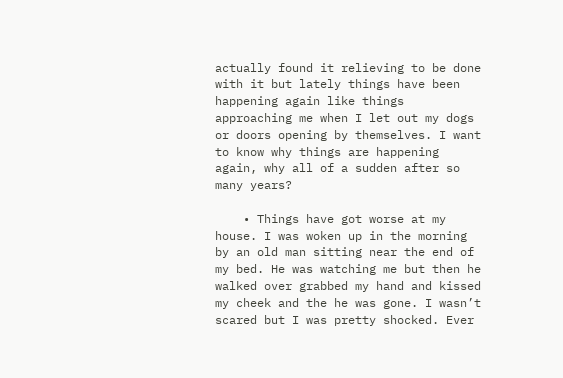actually found it relieving to be done with it but lately things have been happening again like things approaching me when I let out my dogs or doors opening by themselves. I want to know why things are happening again, why all of a sudden after so many years?

    • Things have got worse at my house. I was woken up in the morning by an old man sitting near the end of my bed. He was watching me but then he walked over grabbed my hand and kissed my cheek and the he was gone. I wasn’t scared but I was pretty shocked. Ever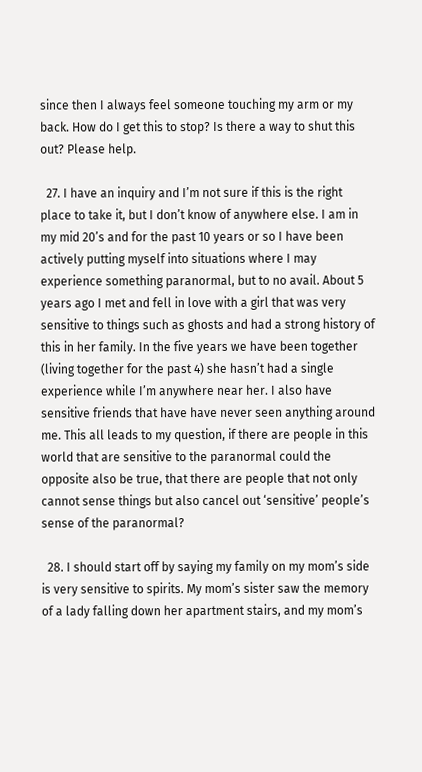since then I always feel someone touching my arm or my back. How do I get this to stop? Is there a way to shut this out? Please help.

  27. I have an inquiry and I’m not sure if this is the right place to take it, but I don’t know of anywhere else. I am in my mid 20’s and for the past 10 years or so I have been actively putting myself into situations where I may experience something paranormal, but to no avail. About 5 years ago I met and fell in love with a girl that was very sensitive to things such as ghosts and had a strong history of this in her family. In the five years we have been together (living together for the past 4) she hasn’t had a single experience while I’m anywhere near her. I also have sensitive friends that have have never seen anything around me. This all leads to my question, if there are people in this world that are sensitive to the paranormal could the opposite also be true, that there are people that not only cannot sense things but also cancel out ‘sensitive’ people’s sense of the paranormal?

  28. I should start off by saying my family on my mom’s side is very sensitive to spirits. My mom’s sister saw the memory of a lady falling down her apartment stairs, and my mom’s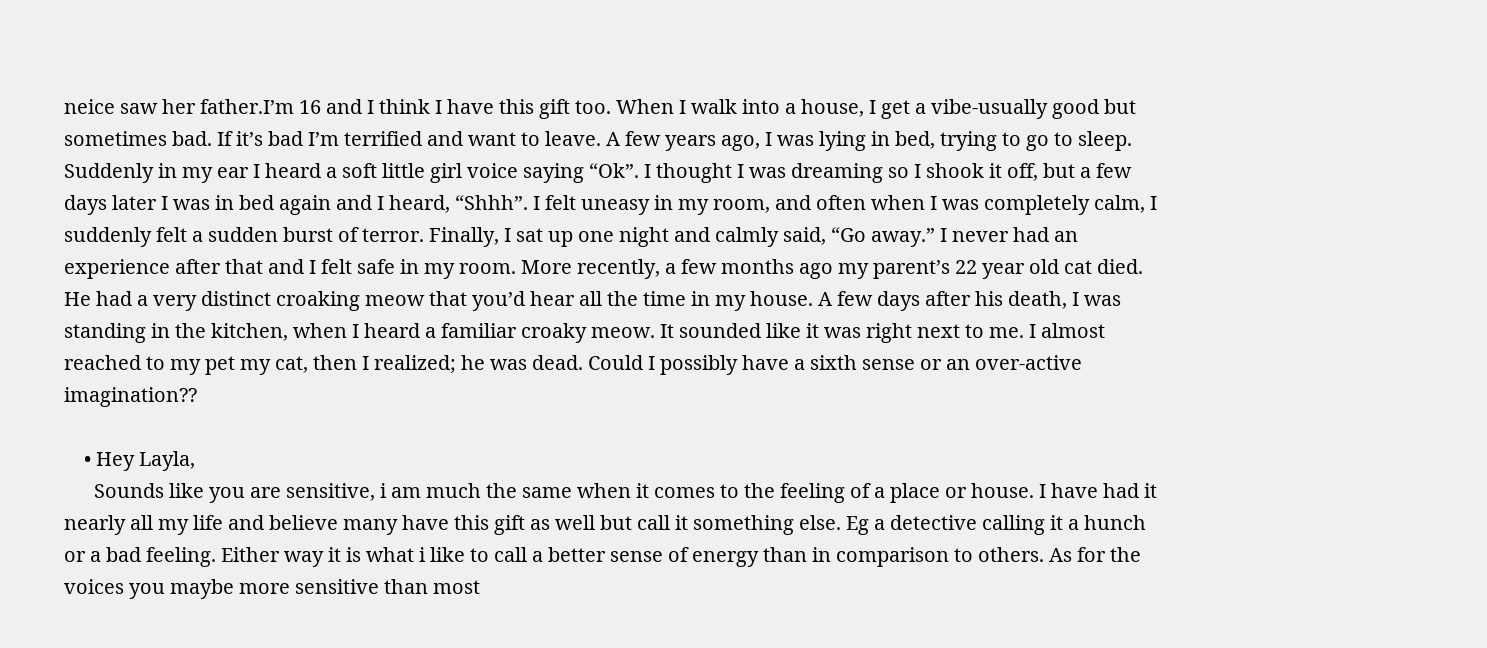neice saw her father.I’m 16 and I think I have this gift too. When I walk into a house, I get a vibe-usually good but sometimes bad. If it’s bad I’m terrified and want to leave. A few years ago, I was lying in bed, trying to go to sleep. Suddenly in my ear I heard a soft little girl voice saying “Ok”. I thought I was dreaming so I shook it off, but a few days later I was in bed again and I heard, “Shhh”. I felt uneasy in my room, and often when I was completely calm, I suddenly felt a sudden burst of terror. Finally, I sat up one night and calmly said, “Go away.” I never had an experience after that and I felt safe in my room. More recently, a few months ago my parent’s 22 year old cat died. He had a very distinct croaking meow that you’d hear all the time in my house. A few days after his death, I was standing in the kitchen, when I heard a familiar croaky meow. It sounded like it was right next to me. I almost reached to my pet my cat, then I realized; he was dead. Could I possibly have a sixth sense or an over-active imagination??

    • Hey Layla,
      Sounds like you are sensitive, i am much the same when it comes to the feeling of a place or house. I have had it nearly all my life and believe many have this gift as well but call it something else. Eg a detective calling it a hunch or a bad feeling. Either way it is what i like to call a better sense of energy than in comparison to others. As for the voices you maybe more sensitive than most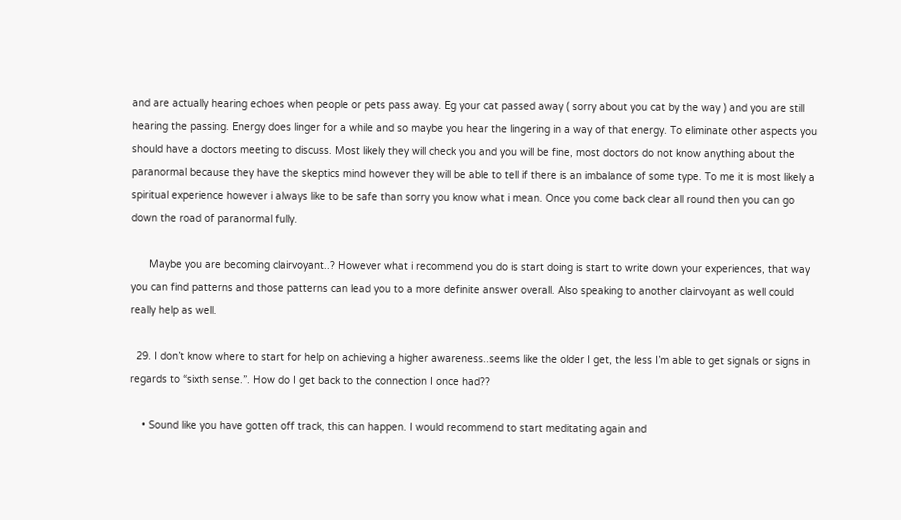and are actually hearing echoes when people or pets pass away. Eg your cat passed away ( sorry about you cat by the way ) and you are still hearing the passing. Energy does linger for a while and so maybe you hear the lingering in a way of that energy. To eliminate other aspects you should have a doctors meeting to discuss. Most likely they will check you and you will be fine, most doctors do not know anything about the paranormal because they have the skeptics mind however they will be able to tell if there is an imbalance of some type. To me it is most likely a spiritual experience however i always like to be safe than sorry you know what i mean. Once you come back clear all round then you can go down the road of paranormal fully.

      Maybe you are becoming clairvoyant..? However what i recommend you do is start doing is start to write down your experiences, that way you can find patterns and those patterns can lead you to a more definite answer overall. Also speaking to another clairvoyant as well could really help as well.

  29. I don’t know where to start for help on achieving a higher awareness..seems like the older I get, the less I’m able to get signals or signs in regards to “sixth sense.”. How do I get back to the connection I once had??

    • Sound like you have gotten off track, this can happen. I would recommend to start meditating again and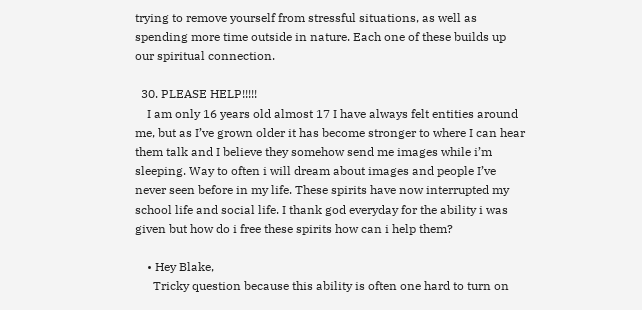trying to remove yourself from stressful situations, as well as spending more time outside in nature. Each one of these builds up our spiritual connection.

  30. PLEASE HELP!!!!!
    I am only 16 years old almost 17 I have always felt entities around me, but as I’ve grown older it has become stronger to where I can hear them talk and I believe they somehow send me images while i’m sleeping. Way to often i will dream about images and people I’ve never seen before in my life. These spirits have now interrupted my school life and social life. I thank god everyday for the ability i was given but how do i free these spirits how can i help them?

    • Hey Blake,
      Tricky question because this ability is often one hard to turn on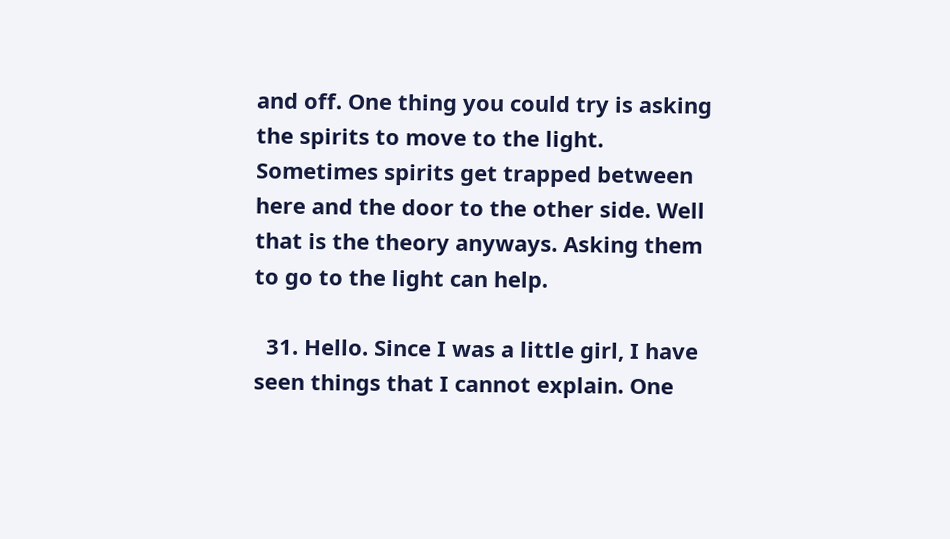and off. One thing you could try is asking the spirits to move to the light. Sometimes spirits get trapped between here and the door to the other side. Well that is the theory anyways. Asking them to go to the light can help.

  31. Hello. Since I was a little girl, I have seen things that I cannot explain. One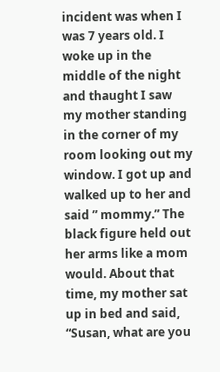incident was when I was 7 years old. I woke up in the middle of the night and thaught I saw my mother standing in the corner of my room looking out my window. I got up and walked up to her and said ” mommy.” The black figure held out her arms like a mom would. About that time, my mother sat up in bed and said, “Susan, what are you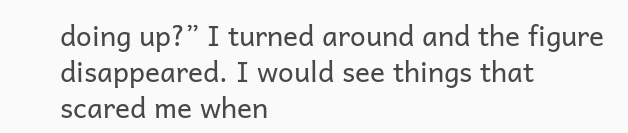doing up?” I turned around and the figure disappeared. I would see things that scared me when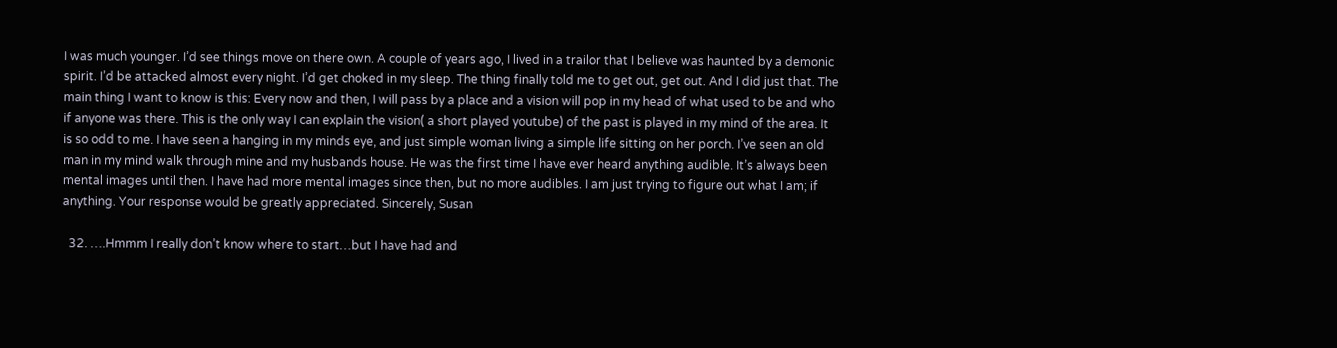I was much younger. I’d see things move on there own. A couple of years ago, I lived in a trailor that I believe was haunted by a demonic spirit. I’d be attacked almost every night. I’d get choked in my sleep. The thing finally told me to get out, get out. And I did just that. The main thing I want to know is this: Every now and then, I will pass by a place and a vision will pop in my head of what used to be and who if anyone was there. This is the only way I can explain the vision( a short played youtube) of the past is played in my mind of the area. It is so odd to me. I have seen a hanging in my minds eye, and just simple woman living a simple life sitting on her porch. I’ve seen an old man in my mind walk through mine and my husbands house. He was the first time I have ever heard anything audible. It’s always been mental images until then. I have had more mental images since then, but no more audibles. I am just trying to figure out what I am; if anything. Your response would be greatly appreciated. Sincerely, Susan

  32. ….Hmmm I really don’t know where to start…but I have had and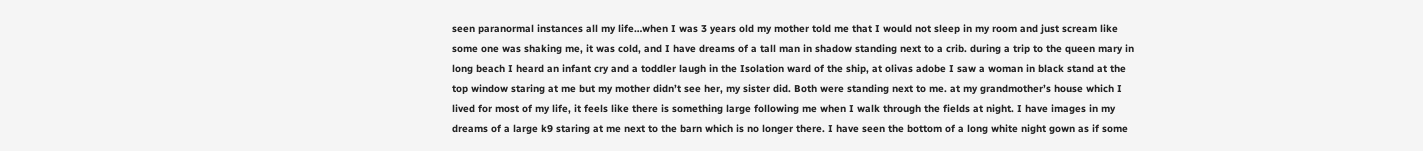seen paranormal instances all my life…when I was 3 years old my mother told me that I would not sleep in my room and just scream like some one was shaking me, it was cold, and I have dreams of a tall man in shadow standing next to a crib. during a trip to the queen mary in long beach I heard an infant cry and a toddler laugh in the Isolation ward of the ship, at olivas adobe I saw a woman in black stand at the top window staring at me but my mother didn’t see her, my sister did. Both were standing next to me. at my grandmother’s house which I lived for most of my life, it feels like there is something large following me when I walk through the fields at night. I have images in my dreams of a large k9 staring at me next to the barn which is no longer there. I have seen the bottom of a long white night gown as if some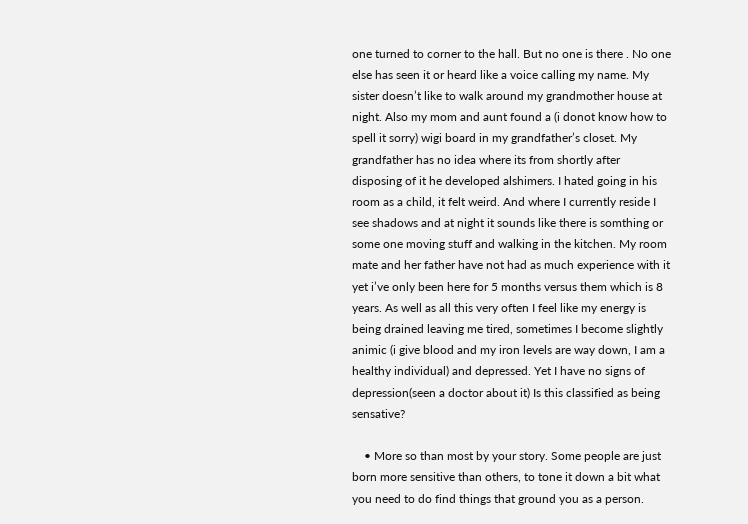one turned to corner to the hall. But no one is there . No one else has seen it or heard like a voice calling my name. My sister doesn’t like to walk around my grandmother house at night. Also my mom and aunt found a (i donot know how to spell it sorry) wigi board in my grandfather’s closet. My grandfather has no idea where its from shortly after disposing of it he developed alshimers. I hated going in his room as a child, it felt weird. And where I currently reside I see shadows and at night it sounds like there is somthing or some one moving stuff and walking in the kitchen. My room mate and her father have not had as much experience with it yet i’ve only been here for 5 months versus them which is 8 years. As well as all this very often I feel like my energy is being drained leaving me tired, sometimes I become slightly animic (i give blood and my iron levels are way down, I am a healthy individual) and depressed. Yet I have no signs of depression(seen a doctor about it) Is this classified as being sensative?

    • More so than most by your story. Some people are just born more sensitive than others, to tone it down a bit what you need to do find things that ground you as a person.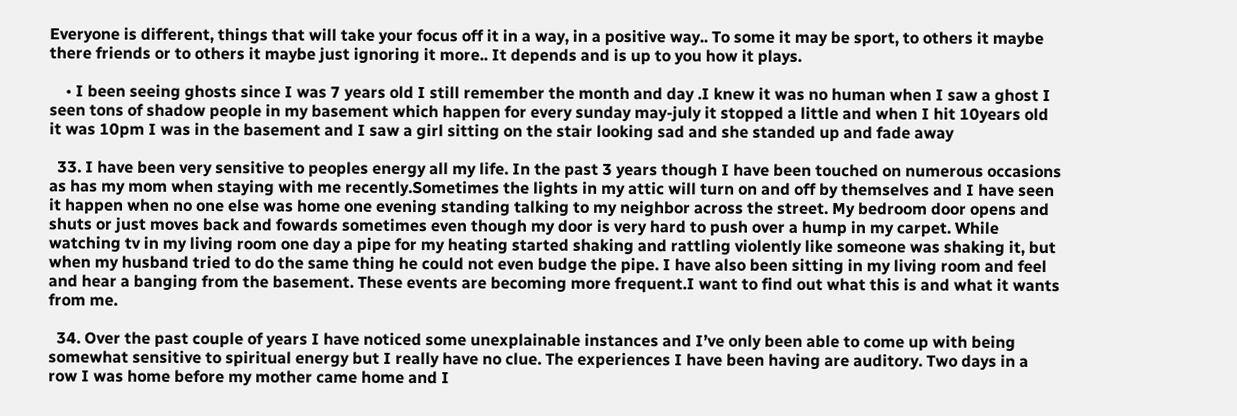Everyone is different, things that will take your focus off it in a way, in a positive way.. To some it may be sport, to others it maybe there friends or to others it maybe just ignoring it more.. It depends and is up to you how it plays.

    • I been seeing ghosts since I was 7 years old I still remember the month and day .I knew it was no human when I saw a ghost I seen tons of shadow people in my basement which happen for every sunday may-july it stopped a little and when I hit 10years old it was 10pm I was in the basement and I saw a girl sitting on the stair looking sad and she standed up and fade away

  33. I have been very sensitive to peoples energy all my life. In the past 3 years though I have been touched on numerous occasions as has my mom when staying with me recently.Sometimes the lights in my attic will turn on and off by themselves and I have seen it happen when no one else was home one evening standing talking to my neighbor across the street. My bedroom door opens and shuts or just moves back and fowards sometimes even though my door is very hard to push over a hump in my carpet. While watching tv in my living room one day a pipe for my heating started shaking and rattling violently like someone was shaking it, but when my husband tried to do the same thing he could not even budge the pipe. I have also been sitting in my living room and feel and hear a banging from the basement. These events are becoming more frequent.I want to find out what this is and what it wants from me.

  34. Over the past couple of years I have noticed some unexplainable instances and I’ve only been able to come up with being somewhat sensitive to spiritual energy but I really have no clue. The experiences I have been having are auditory. Two days in a row I was home before my mother came home and I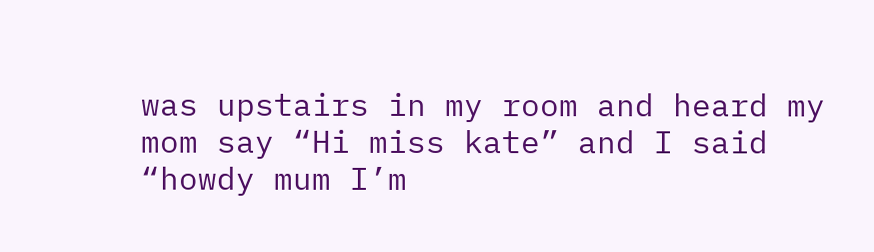was upstairs in my room and heard my mom say “Hi miss kate” and I said “howdy mum I’m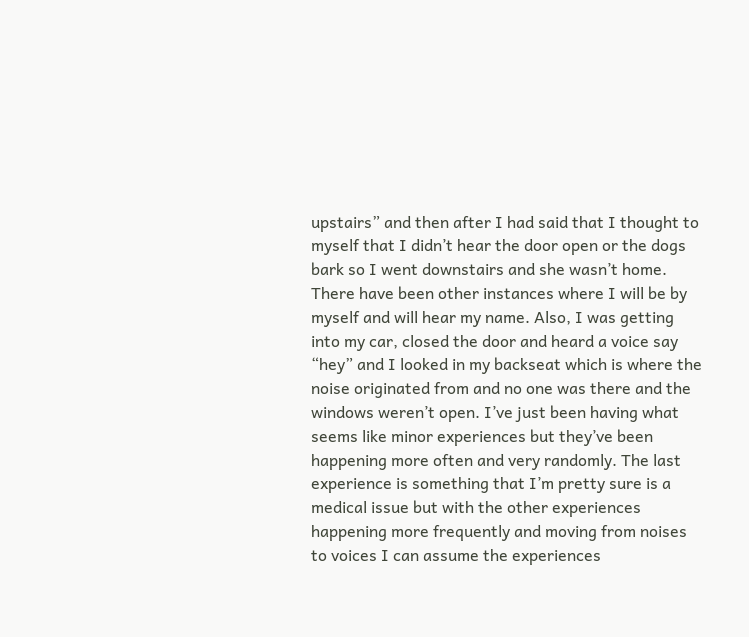upstairs” and then after I had said that I thought to myself that I didn’t hear the door open or the dogs bark so I went downstairs and she wasn’t home. There have been other instances where I will be by myself and will hear my name. Also, I was getting into my car, closed the door and heard a voice say “hey” and I looked in my backseat which is where the noise originated from and no one was there and the windows weren’t open. I’ve just been having what seems like minor experiences but they’ve been happening more often and very randomly. The last experience is something that I’m pretty sure is a medical issue but with the other experiences happening more frequently and moving from noises to voices I can assume the experiences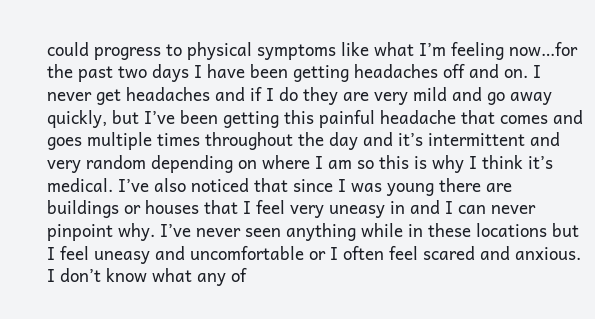could progress to physical symptoms like what I’m feeling now…for the past two days I have been getting headaches off and on. I never get headaches and if I do they are very mild and go away quickly, but I’ve been getting this painful headache that comes and goes multiple times throughout the day and it’s intermittent and very random depending on where I am so this is why I think it’s medical. I’ve also noticed that since I was young there are buildings or houses that I feel very uneasy in and I can never pinpoint why. I’ve never seen anything while in these locations but I feel uneasy and uncomfortable or I often feel scared and anxious. I don’t know what any of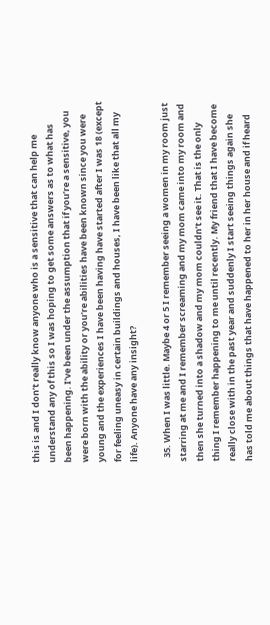this is and I don’t really know anyone who is a sensitive that can help me understand any of this so I was hoping to get some answers as to what has been happening. I’ve been under the assumption that if you’re a sensitive, you were born with the ability or you’re abilities have been known since you were young and the experiences I have been having have started after I was 18 (except for feeling uneasy in certain buildings and houses, I have been like that all my life). Anyone have any insight?

  35. When I was little. Maybe 4 or 5 I remember seeing a women in my room just starring at me and I remember screaming and my mom came into my room and then she turned into a shadow and my mom couldn’t see it. That is the only thing I remember happening to me until recently. My friend that I have become really close with in the past year and suddenly I start seeing things again she has told me about things that have happened to her in her house and if heard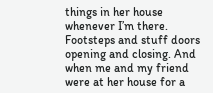things in her house whenever I’m there. Footsteps and stuff doors opening and closing. And when me and my friend were at her house for a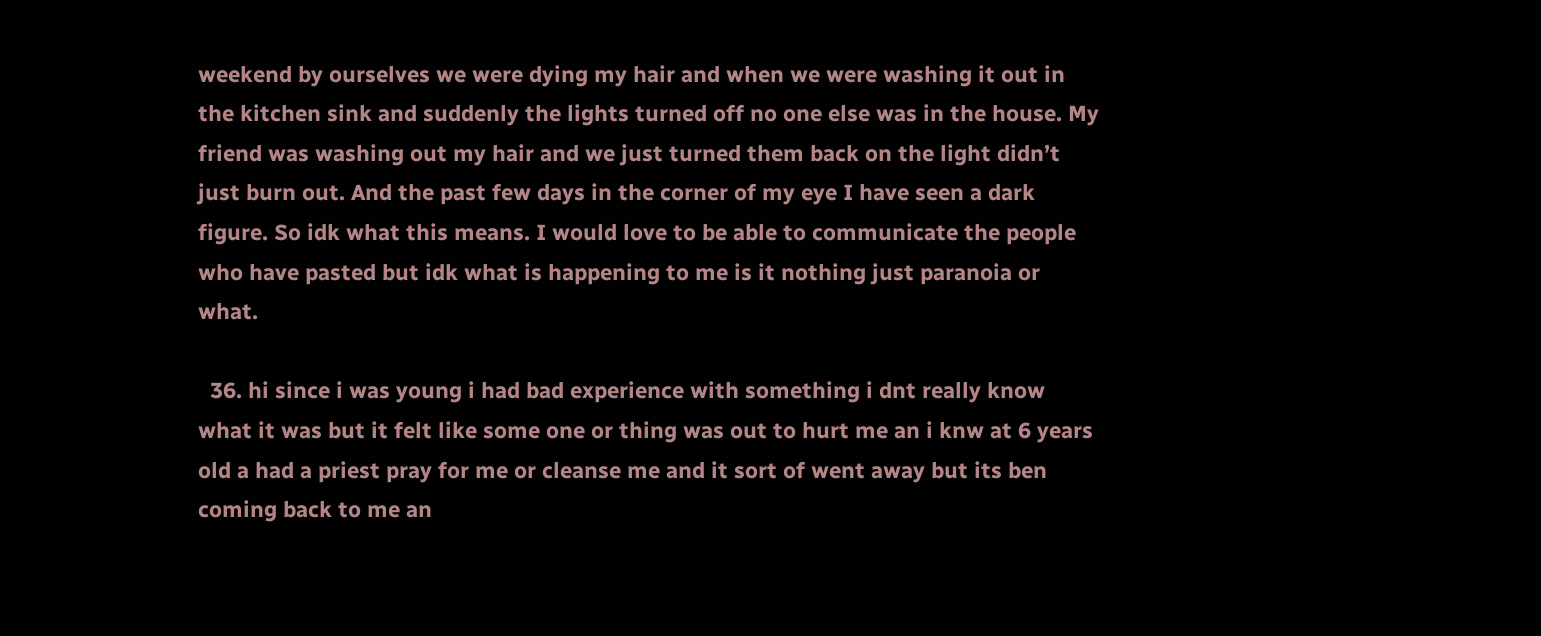weekend by ourselves we were dying my hair and when we were washing it out in the kitchen sink and suddenly the lights turned off no one else was in the house. My friend was washing out my hair and we just turned them back on the light didn’t just burn out. And the past few days in the corner of my eye I have seen a dark figure. So idk what this means. I would love to be able to communicate the people who have pasted but idk what is happening to me is it nothing just paranoia or what.

  36. hi since i was young i had bad experience with something i dnt really know what it was but it felt like some one or thing was out to hurt me an i knw at 6 years old a had a priest pray for me or cleanse me and it sort of went away but its ben coming back to me an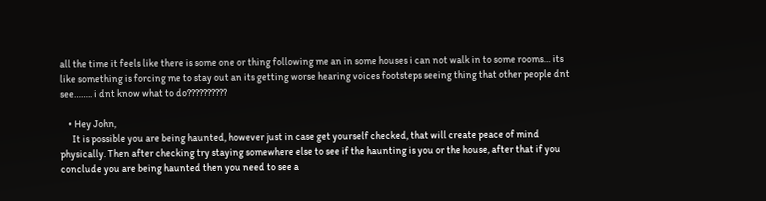all the time it feels like there is some one or thing following me an in some houses i can not walk in to some rooms… its like something is forcing me to stay out an its getting worse hearing voices footsteps seeing thing that other people dnt see…….. i dnt know what to do??????????

    • Hey John,
      It is possible you are being haunted, however just in case get yourself checked, that will create peace of mind physically. Then after checking try staying somewhere else to see if the haunting is you or the house, after that if you conclude you are being haunted then you need to see a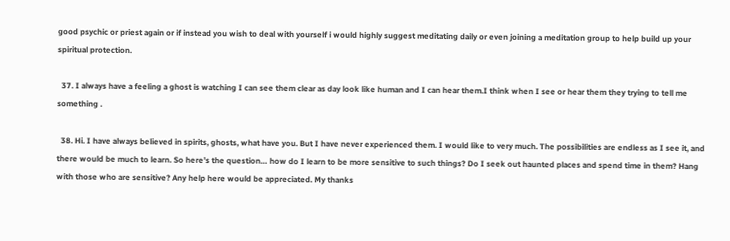good psychic or priest again or if instead you wish to deal with yourself i would highly suggest meditating daily or even joining a meditation group to help build up your spiritual protection.

  37. I always have a feeling a ghost is watching I can see them clear as day look like human and I can hear them.I think when I see or hear them they trying to tell me something .

  38. Hi. I have always believed in spirits, ghosts, what have you. But I have never experienced them. I would like to very much. The possibilities are endless as I see it, and there would be much to learn. So here’s the question… how do I learn to be more sensitive to such things? Do I seek out haunted places and spend time in them? Hang with those who are sensitive? Any help here would be appreciated. My thanks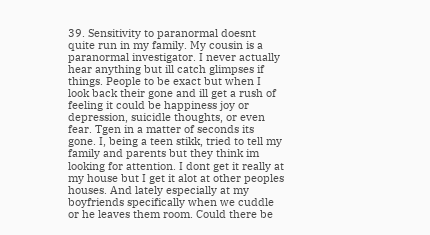39. Sensitivity to paranormal doesnt quite run in my family. My cousin is a paranormal investigator. I never actually hear anything but ill catch glimpses if things. People to be exact but when I look back their gone and ill get a rush of feeling it could be happiness joy or depression, suicidle thoughts, or even fear. Tgen in a matter of seconds its gone. I, being a teen stikk, tried to tell my family and parents but they think im looking for attention. I dont get it really at my house but I get it alot at other peoples houses. And lately especially at my boyfriends specifically when we cuddle or he leaves them room. Could there be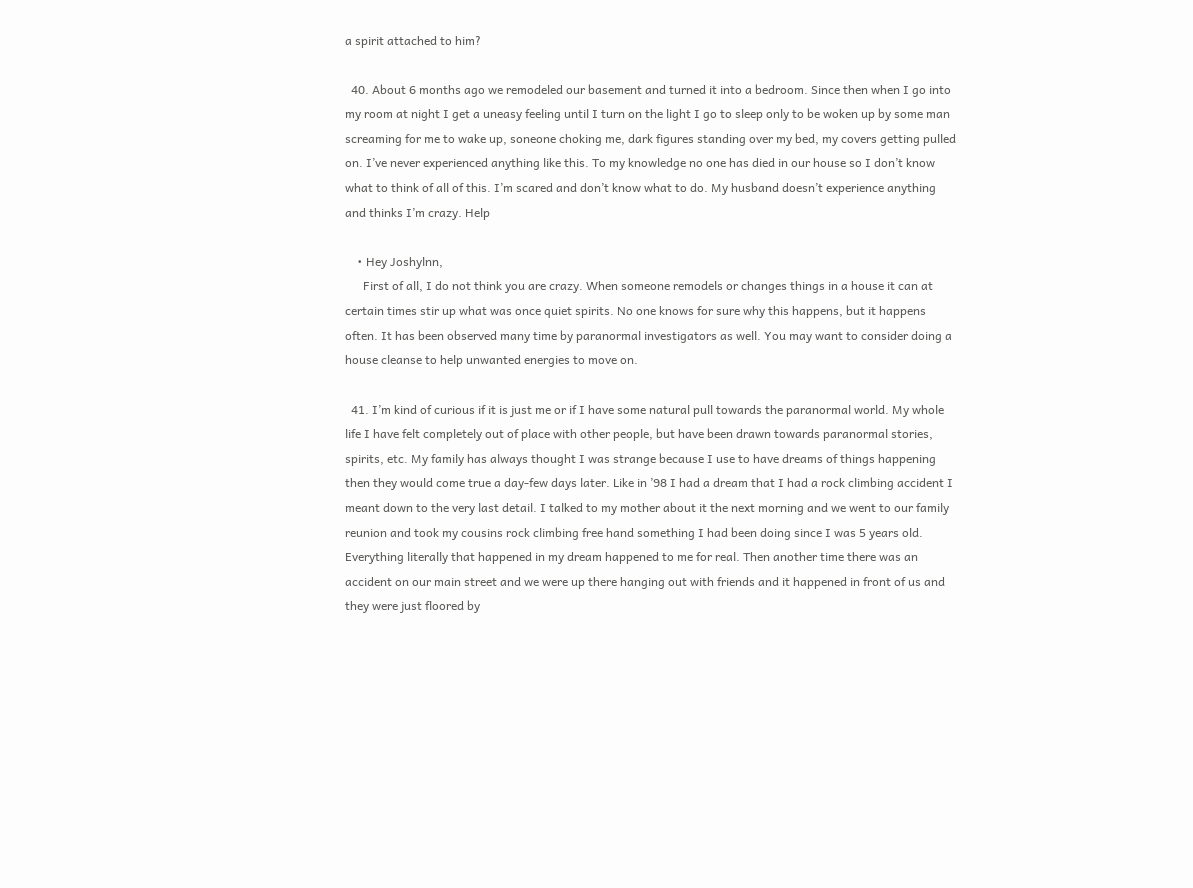a spirit attached to him?

  40. About 6 months ago we remodeled our basement and turned it into a bedroom. Since then when I go into my room at night I get a uneasy feeling until I turn on the light I go to sleep only to be woken up by some man screaming for me to wake up, soneone choking me, dark figures standing over my bed, my covers getting pulled on. I’ve never experienced anything like this. To my knowledge no one has died in our house so I don’t know what to think of all of this. I’m scared and don’t know what to do. My husband doesn’t experience anything and thinks I’m crazy. Help

    • Hey Joshylnn,
      First of all, I do not think you are crazy. When someone remodels or changes things in a house it can at certain times stir up what was once quiet spirits. No one knows for sure why this happens, but it happens often. It has been observed many time by paranormal investigators as well. You may want to consider doing a house cleanse to help unwanted energies to move on.

  41. I’m kind of curious if it is just me or if I have some natural pull towards the paranormal world. My whole life I have felt completely out of place with other people, but have been drawn towards paranormal stories, spirits, etc. My family has always thought I was strange because I use to have dreams of things happening then they would come true a day-few days later. Like in ’98 I had a dream that I had a rock climbing accident I meant down to the very last detail. I talked to my mother about it the next morning and we went to our family reunion and took my cousins rock climbing free hand something I had been doing since I was 5 years old. Everything literally that happened in my dream happened to me for real. Then another time there was an accident on our main street and we were up there hanging out with friends and it happened in front of us and they were just floored by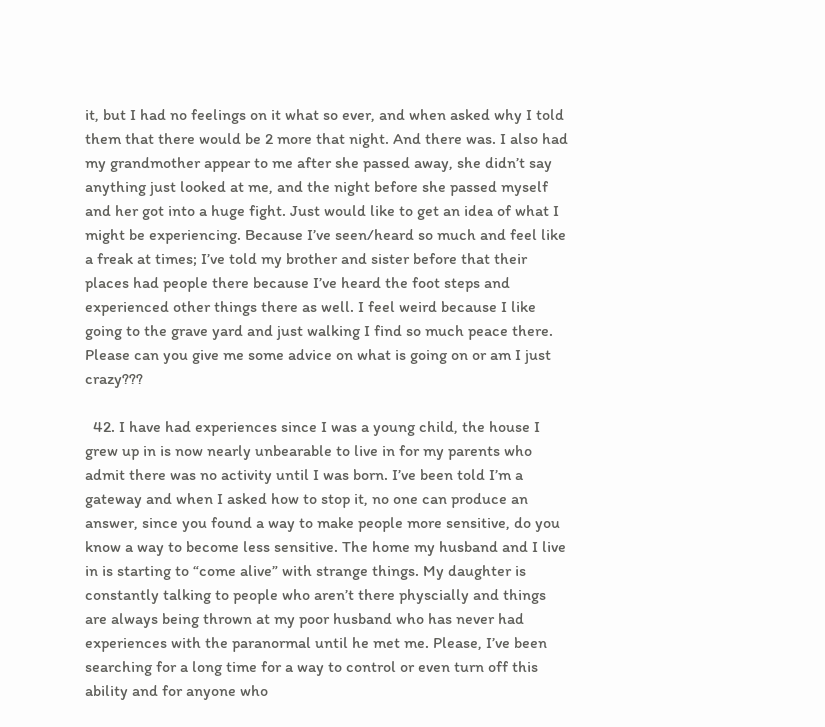it, but I had no feelings on it what so ever, and when asked why I told them that there would be 2 more that night. And there was. I also had my grandmother appear to me after she passed away, she didn’t say anything just looked at me, and the night before she passed myself and her got into a huge fight. Just would like to get an idea of what I might be experiencing. Because I’ve seen/heard so much and feel like a freak at times; I’ve told my brother and sister before that their places had people there because I’ve heard the foot steps and experienced other things there as well. I feel weird because I like going to the grave yard and just walking I find so much peace there. Please can you give me some advice on what is going on or am I just crazy???

  42. I have had experiences since I was a young child, the house I grew up in is now nearly unbearable to live in for my parents who admit there was no activity until I was born. I’ve been told I’m a gateway and when I asked how to stop it, no one can produce an answer, since you found a way to make people more sensitive, do you know a way to become less sensitive. The home my husband and I live in is starting to “come alive” with strange things. My daughter is constantly talking to people who aren’t there physcially and things are always being thrown at my poor husband who has never had experiences with the paranormal until he met me. Please, I’ve been searching for a long time for a way to control or even turn off this ability and for anyone who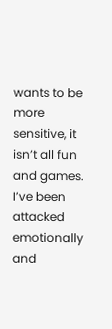wants to be more sensitive, it isn’t all fun and games. I’ve been attacked emotionally and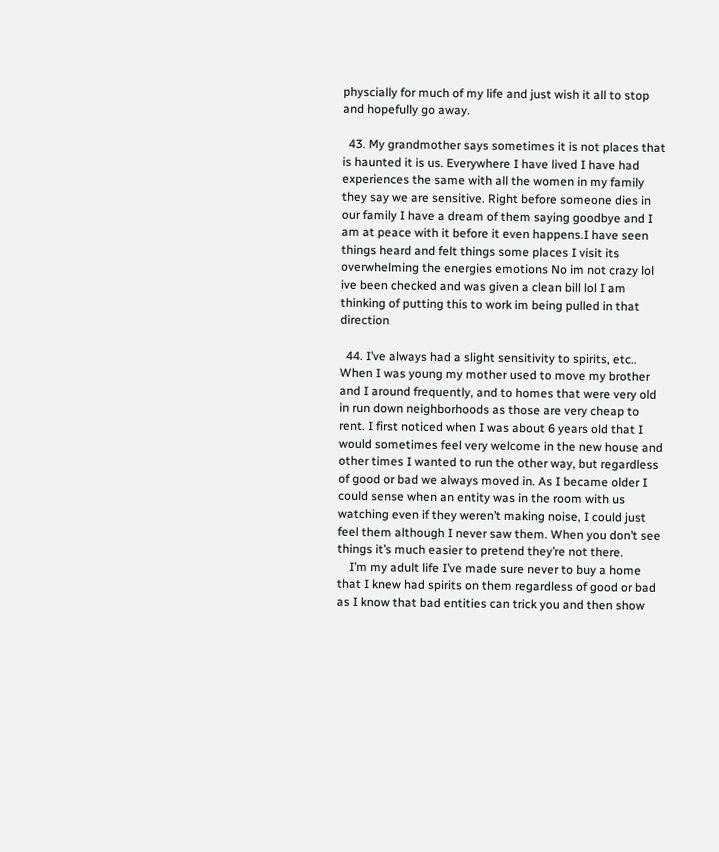physcially for much of my life and just wish it all to stop and hopefully go away.

  43. My grandmother says sometimes it is not places that is haunted it is us. Everywhere I have lived I have had experiences the same with all the women in my family they say we are sensitive. Right before someone dies in our family I have a dream of them saying goodbye and I am at peace with it before it even happens.I have seen things heard and felt things some places I visit its overwhelming the energies emotions No im not crazy lol ive been checked and was given a clean bill lol I am thinking of putting this to work im being pulled in that direction

  44. I’ve always had a slight sensitivity to spirits, etc.. When I was young my mother used to move my brother and I around frequently, and to homes that were very old in run down neighborhoods as those are very cheap to rent. I first noticed when I was about 6 years old that I would sometimes feel very welcome in the new house and other times I wanted to run the other way, but regardless of good or bad we always moved in. As I became older I could sense when an entity was in the room with us watching even if they weren’t making noise, I could just feel them although I never saw them. When you don’t see things it’s much easier to pretend they’re not there.
    I’m my adult life I’ve made sure never to buy a home that I knew had spirits on them regardless of good or bad as I know that bad entities can trick you and then show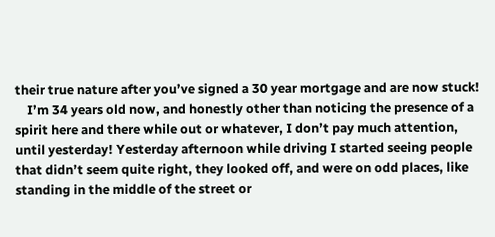their true nature after you’ve signed a 30 year mortgage and are now stuck!
    I’m 34 years old now, and honestly other than noticing the presence of a spirit here and there while out or whatever, I don’t pay much attention, until yesterday! Yesterday afternoon while driving I started seeing people that didn’t seem quite right, they looked off, and were on odd places, like standing in the middle of the street or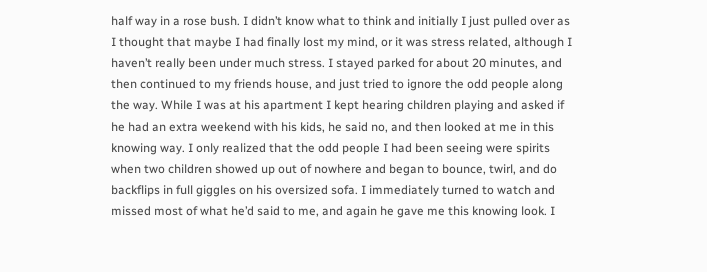half way in a rose bush. I didn’t know what to think and initially I just pulled over as I thought that maybe I had finally lost my mind, or it was stress related, although I haven’t really been under much stress. I stayed parked for about 20 minutes, and then continued to my friends house, and just tried to ignore the odd people along the way. While I was at his apartment I kept hearing children playing and asked if he had an extra weekend with his kids, he said no, and then looked at me in this knowing way. I only realized that the odd people I had been seeing were spirits when two children showed up out of nowhere and began to bounce, twirl, and do backflips in full giggles on his oversized sofa. I immediately turned to watch and missed most of what he’d said to me, and again he gave me this knowing look. I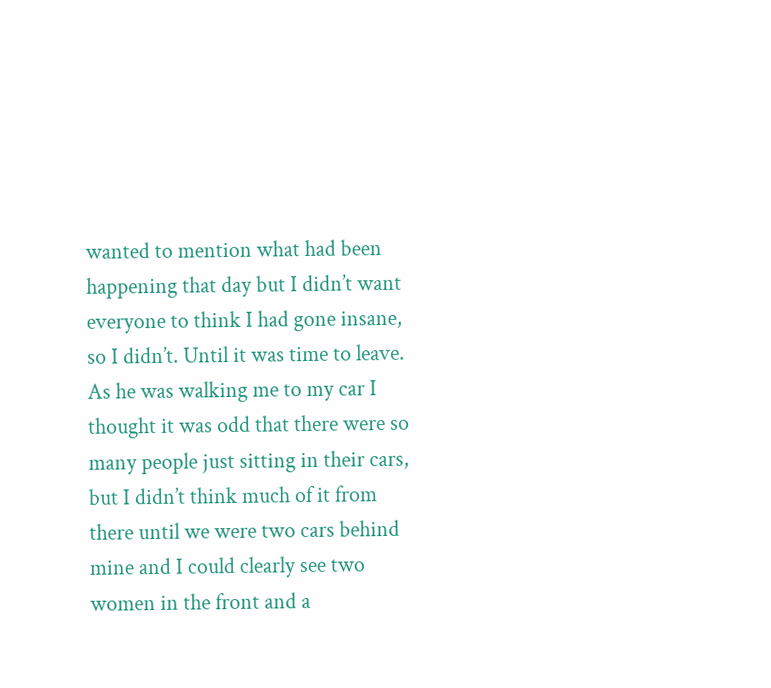wanted to mention what had been happening that day but I didn’t want everyone to think I had gone insane, so I didn’t. Until it was time to leave. As he was walking me to my car I thought it was odd that there were so many people just sitting in their cars, but I didn’t think much of it from there until we were two cars behind mine and I could clearly see two women in the front and a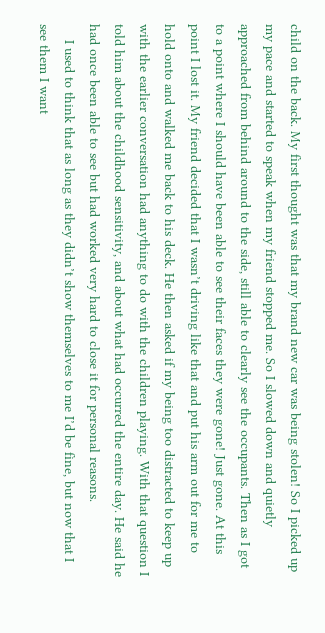child on the back. My first thought was that my brand new car was being stolen! So I picked up my pace and started to speak when my friend stopped me. So I slowed down and quietly approached from behind around to the side, still able to clearly see the occupants. Then as I got to a point where I should have been able to see their faces they were gone! Just gone. At this point I lost it. My friend decided that I wasn’t driving like that and put his arm out for me to hold onto and walked me back to his deck. He then asked if my being too distracted to keep up with the earlier conversation had anything to do with the children playing. With that question I told him about the childhood sensitivity, and about what had occurred the entire day. He said he had once been able to see but had worked very hard to close it for personal reasons.
    I used to think that as long as they didn’t show themselves to me I’d be fine, but now that I see them I want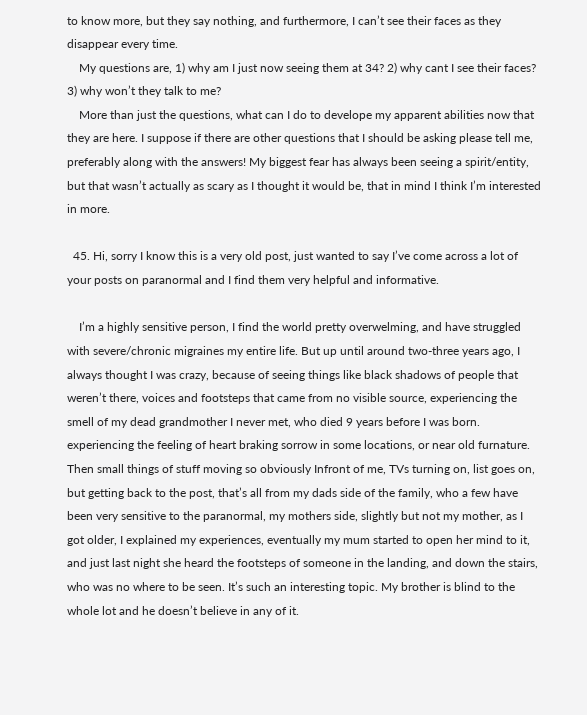to know more, but they say nothing, and furthermore, I can’t see their faces as they disappear every time.
    My questions are, 1) why am I just now seeing them at 34? 2) why cant I see their faces? 3) why won’t they talk to me?
    More than just the questions, what can I do to develope my apparent abilities now that they are here. I suppose if there are other questions that I should be asking please tell me, preferably along with the answers! My biggest fear has always been seeing a spirit/entity, but that wasn’t actually as scary as I thought it would be, that in mind I think I’m interested in more.

  45. Hi, sorry I know this is a very old post, just wanted to say I’ve come across a lot of your posts on paranormal and I find them very helpful and informative.

    I’m a highly sensitive person, I find the world pretty overwelming, and have struggled with severe/chronic migraines my entire life. But up until around two-three years ago, I always thought I was crazy, because of seeing things like black shadows of people that weren’t there, voices and footsteps that came from no visible source, experiencing the smell of my dead grandmother I never met, who died 9 years before I was born. experiencing the feeling of heart braking sorrow in some locations, or near old furnature. Then small things of stuff moving so obviously Infront of me, TVs turning on, list goes on, but getting back to the post, that’s all from my dads side of the family, who a few have been very sensitive to the paranormal, my mothers side, slightly but not my mother, as I got older, I explained my experiences, eventually my mum started to open her mind to it, and just last night she heard the footsteps of someone in the landing, and down the stairs, who was no where to be seen. It’s such an interesting topic. My brother is blind to the whole lot and he doesn’t believe in any of it.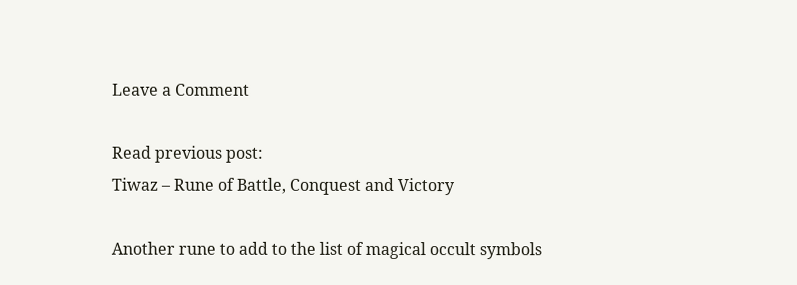Leave a Comment

Read previous post:
Tiwaz – Rune of Battle, Conquest and Victory

Another rune to add to the list of magical occult symbols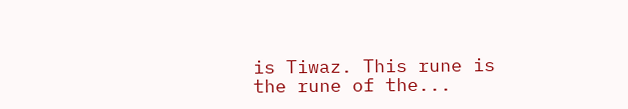is Tiwaz. This rune is the rune of the...